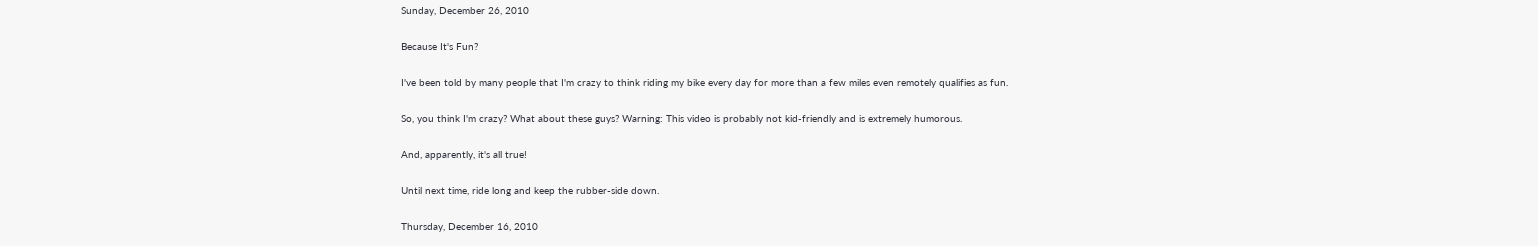Sunday, December 26, 2010

Because It's Fun?

I've been told by many people that I'm crazy to think riding my bike every day for more than a few miles even remotely qualifies as fun.

So, you think I'm crazy? What about these guys? Warning: This video is probably not kid-friendly and is extremely humorous.

And, apparently, it's all true!

Until next time, ride long and keep the rubber-side down.

Thursday, December 16, 2010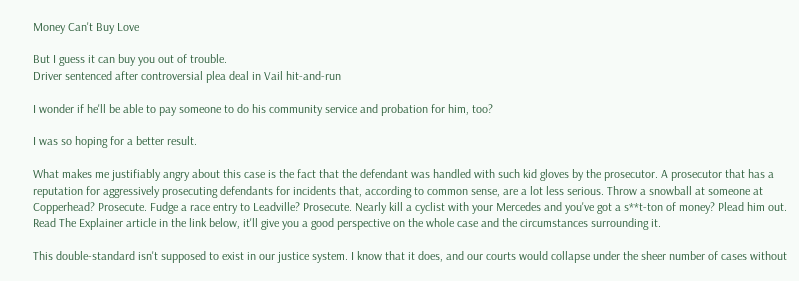Money Can't Buy Love

But I guess it can buy you out of trouble.
Driver sentenced after controversial plea deal in Vail hit-and-run

I wonder if he'll be able to pay someone to do his community service and probation for him, too?

I was so hoping for a better result.

What makes me justifiably angry about this case is the fact that the defendant was handled with such kid gloves by the prosecutor. A prosecutor that has a reputation for aggressively prosecuting defendants for incidents that, according to common sense, are a lot less serious. Throw a snowball at someone at Copperhead? Prosecute. Fudge a race entry to Leadville? Prosecute. Nearly kill a cyclist with your Mercedes and you've got a s**t-ton of money? Plead him out. Read The Explainer article in the link below, it'll give you a good perspective on the whole case and the circumstances surrounding it.

This double-standard isn't supposed to exist in our justice system. I know that it does, and our courts would collapse under the sheer number of cases without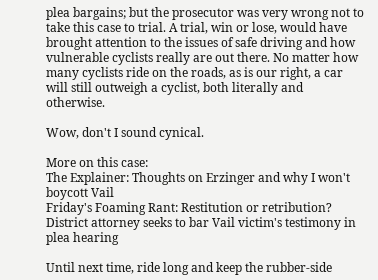plea bargains; but the prosecutor was very wrong not to take this case to trial. A trial, win or lose, would have brought attention to the issues of safe driving and how vulnerable cyclists really are out there. No matter how many cyclists ride on the roads, as is our right, a car will still outweigh a cyclist, both literally and otherwise.

Wow, don't I sound cynical.

More on this case:
The Explainer: Thoughts on Erzinger and why I won't boycott Vail
Friday's Foaming Rant: Restitution or retribution?
District attorney seeks to bar Vail victim's testimony in plea hearing

Until next time, ride long and keep the rubber-side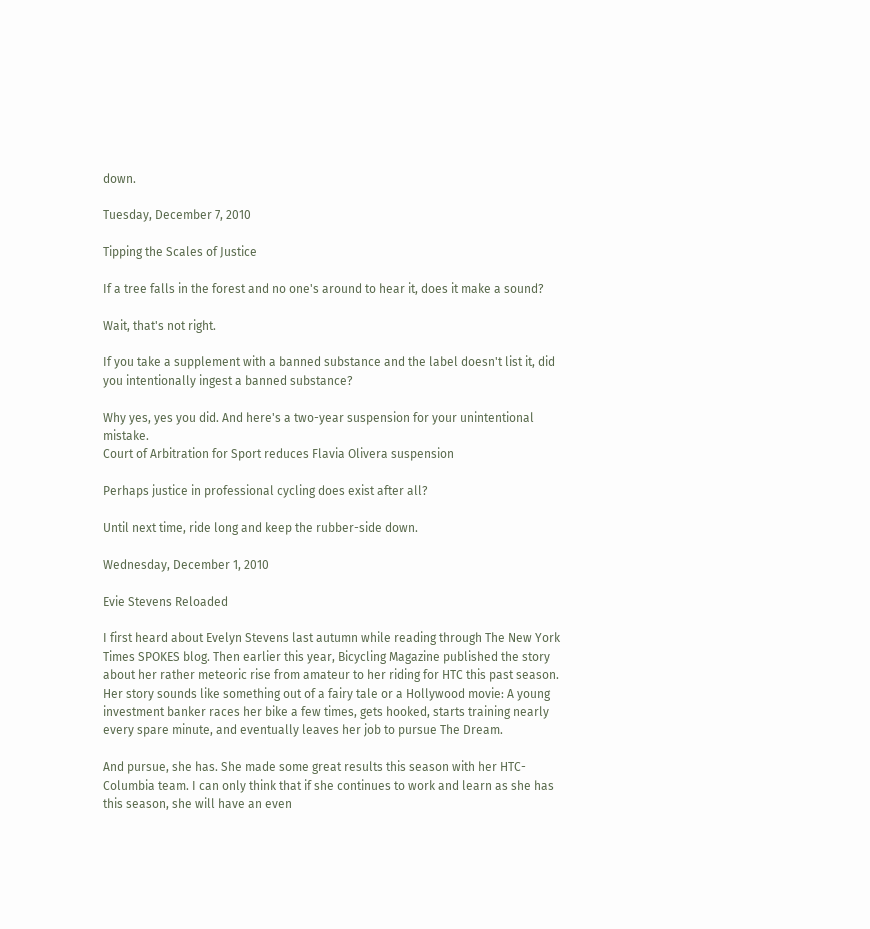down.

Tuesday, December 7, 2010

Tipping the Scales of Justice

If a tree falls in the forest and no one's around to hear it, does it make a sound?

Wait, that's not right.

If you take a supplement with a banned substance and the label doesn't list it, did you intentionally ingest a banned substance?

Why yes, yes you did. And here's a two-year suspension for your unintentional mistake.
Court of Arbitration for Sport reduces Flavia Olivera suspension

Perhaps justice in professional cycling does exist after all?

Until next time, ride long and keep the rubber-side down.

Wednesday, December 1, 2010

Evie Stevens Reloaded

I first heard about Evelyn Stevens last autumn while reading through The New York Times SPOKES blog. Then earlier this year, Bicycling Magazine published the story about her rather meteoric rise from amateur to her riding for HTC this past season. Her story sounds like something out of a fairy tale or a Hollywood movie: A young investment banker races her bike a few times, gets hooked, starts training nearly every spare minute, and eventually leaves her job to pursue The Dream.

And pursue, she has. She made some great results this season with her HTC-Columbia team. I can only think that if she continues to work and learn as she has this season, she will have an even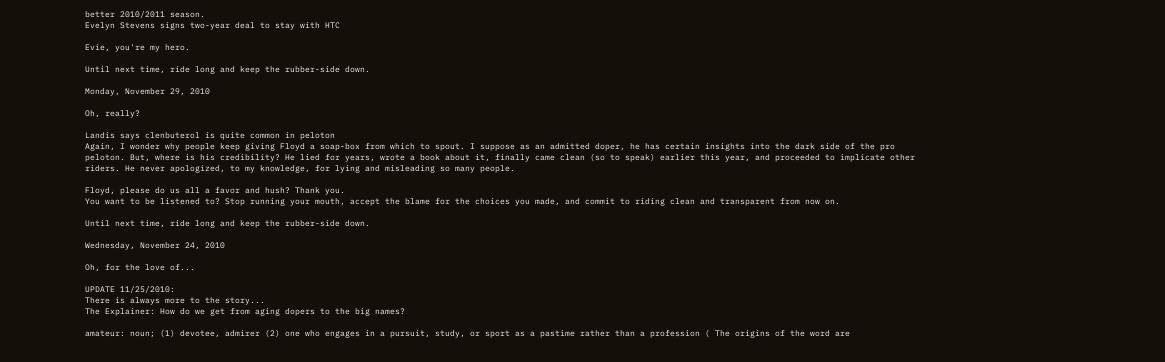better 2010/2011 season.
Evelyn Stevens signs two-year deal to stay with HTC

Evie, you're my hero.

Until next time, ride long and keep the rubber-side down.

Monday, November 29, 2010

Oh, really?

Landis says clenbuterol is quite common in peloton
Again, I wonder why people keep giving Floyd a soap-box from which to spout. I suppose as an admitted doper, he has certain insights into the dark side of the pro peloton. But, where is his credibility? He lied for years, wrote a book about it, finally came clean (so to speak) earlier this year, and proceeded to implicate other riders. He never apologized, to my knowledge, for lying and misleading so many people.

Floyd, please do us all a favor and hush? Thank you.
You want to be listened to? Stop running your mouth, accept the blame for the choices you made, and commit to riding clean and transparent from now on.

Until next time, ride long and keep the rubber-side down.

Wednesday, November 24, 2010

Oh, for the love of...

UPDATE 11/25/2010:
There is always more to the story...
The Explainer: How do we get from aging dopers to the big names?

amateur: noun; (1) devotee, admirer (2) one who engages in a pursuit, study, or sport as a pastime rather than a profession ( The origins of the word are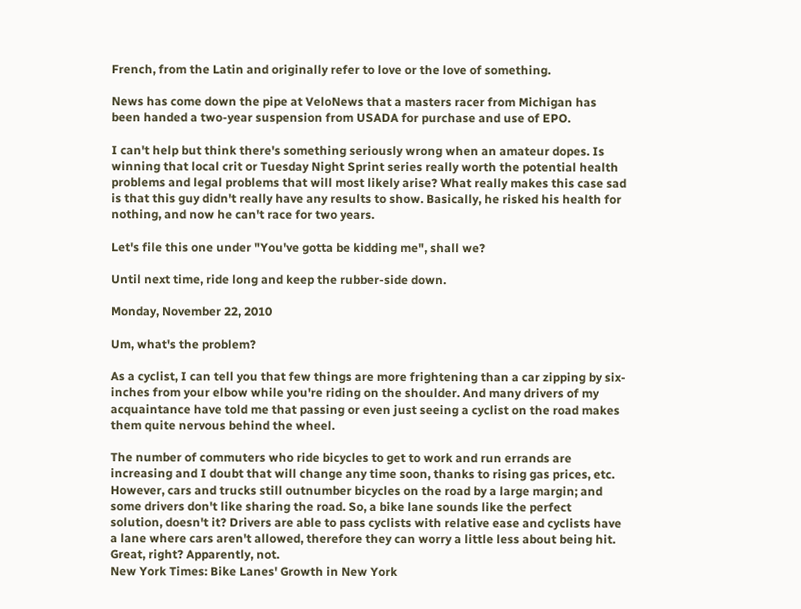French, from the Latin and originally refer to love or the love of something.

News has come down the pipe at VeloNews that a masters racer from Michigan has been handed a two-year suspension from USADA for purchase and use of EPO.

I can't help but think there's something seriously wrong when an amateur dopes. Is winning that local crit or Tuesday Night Sprint series really worth the potential health problems and legal problems that will most likely arise? What really makes this case sad is that this guy didn't really have any results to show. Basically, he risked his health for nothing, and now he can't race for two years.

Let's file this one under "You've gotta be kidding me", shall we?

Until next time, ride long and keep the rubber-side down.

Monday, November 22, 2010

Um, what's the problem?

As a cyclist, I can tell you that few things are more frightening than a car zipping by six-inches from your elbow while you're riding on the shoulder. And many drivers of my acquaintance have told me that passing or even just seeing a cyclist on the road makes them quite nervous behind the wheel.

The number of commuters who ride bicycles to get to work and run errands are increasing and I doubt that will change any time soon, thanks to rising gas prices, etc. However, cars and trucks still outnumber bicycles on the road by a large margin; and some drivers don't like sharing the road. So, a bike lane sounds like the perfect solution, doesn't it? Drivers are able to pass cyclists with relative ease and cyclists have a lane where cars aren't allowed, therefore they can worry a little less about being hit. Great, right? Apparently, not.
New York Times: Bike Lanes' Growth in New York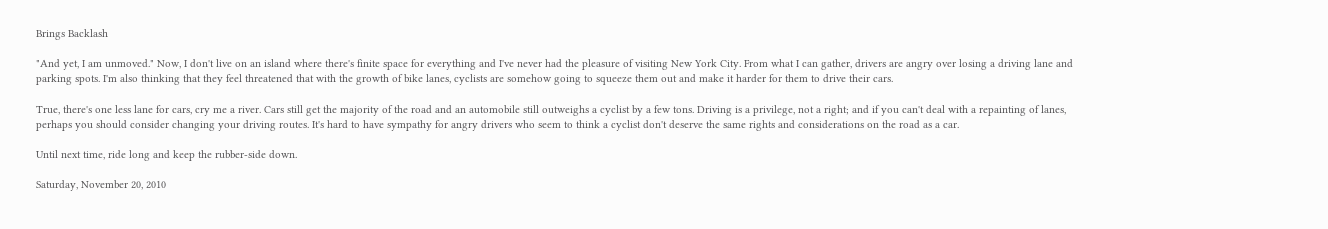Brings Backlash

"And yet, I am unmoved." Now, I don't live on an island where there's finite space for everything and I've never had the pleasure of visiting New York City. From what I can gather, drivers are angry over losing a driving lane and parking spots. I'm also thinking that they feel threatened that with the growth of bike lanes, cyclists are somehow going to squeeze them out and make it harder for them to drive their cars.

True, there's one less lane for cars, cry me a river. Cars still get the majority of the road and an automobile still outweighs a cyclist by a few tons. Driving is a privilege, not a right; and if you can't deal with a repainting of lanes, perhaps you should consider changing your driving routes. It's hard to have sympathy for angry drivers who seem to think a cyclist don't deserve the same rights and considerations on the road as a car.

Until next time, ride long and keep the rubber-side down.

Saturday, November 20, 2010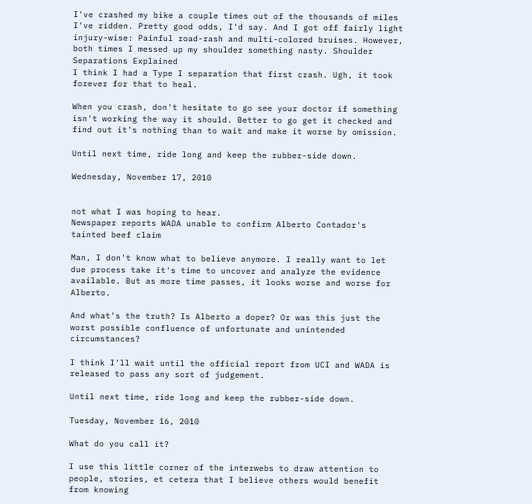I've crashed my bike a couple times out of the thousands of miles I've ridden. Pretty good odds, I'd say. And I got off fairly light injury-wise: Painful road-rash and multi-colored bruises. However, both times I messed up my shoulder something nasty. Shoulder Separations Explained
I think I had a Type I separation that first crash. Ugh, it took forever for that to heal.

When you crash, don't hesitate to go see your doctor if something isn't working the way it should. Better to go get it checked and find out it's nothing than to wait and make it worse by omission.

Until next time, ride long and keep the rubber-side down.

Wednesday, November 17, 2010


not what I was hoping to hear.
Newspaper reports WADA unable to confirm Alberto Contador's tainted beef claim

Man, I don't know what to believe anymore. I really want to let due process take it's time to uncover and analyze the evidence available. But as more time passes, it looks worse and worse for Alberto.

And what's the truth? Is Alberto a doper? Or was this just the worst possible confluence of unfortunate and unintended circumstances?

I think I'll wait until the official report from UCI and WADA is released to pass any sort of judgement.

Until next time, ride long and keep the rubber-side down.

Tuesday, November 16, 2010

What do you call it?

I use this little corner of the interwebs to draw attention to people, stories, et cetera that I believe others would benefit from knowing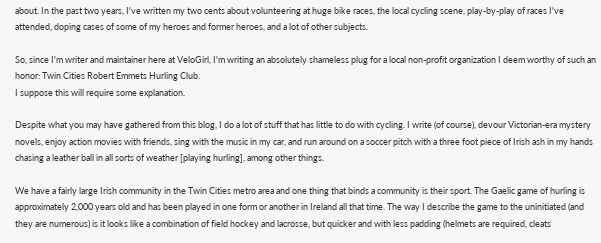about. In the past two years, I've written my two cents about volunteering at huge bike races, the local cycling scene, play-by-play of races I've attended, doping cases of some of my heroes and former heroes, and a lot of other subjects.

So, since I'm writer and maintainer here at VeloGirl, I'm writing an absolutely shameless plug for a local non-profit organization I deem worthy of such an honor: Twin Cities Robert Emmets Hurling Club.
I suppose this will require some explanation.

Despite what you may have gathered from this blog, I do a lot of stuff that has little to do with cycling. I write (of course), devour Victorian-era mystery novels, enjoy action movies with friends, sing with the music in my car, and run around on a soccer pitch with a three foot piece of Irish ash in my hands chasing a leather ball in all sorts of weather [playing hurling], among other things.

We have a fairly large Irish community in the Twin Cities metro area and one thing that binds a community is their sport. The Gaelic game of hurling is approximately 2,000 years old and has been played in one form or another in Ireland all that time. The way I describe the game to the uninitiated (and they are numerous) is it looks like a combination of field hockey and lacrosse, but quicker and with less padding (helmets are required, cleats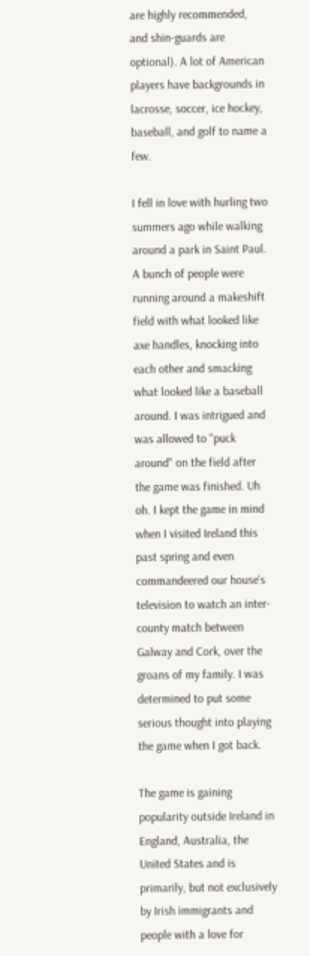are highly recommended, and shin-guards are optional). A lot of American players have backgrounds in lacrosse, soccer, ice hockey, baseball, and golf to name a few.

I fell in love with hurling two summers ago while walking around a park in Saint Paul. A bunch of people were running around a makeshift field with what looked like axe handles, knocking into each other and smacking what looked like a baseball around. I was intrigued and was allowed to "puck around" on the field after the game was finished. Uh oh. I kept the game in mind when I visited Ireland this past spring and even commandeered our house's television to watch an inter-county match between Galway and Cork, over the groans of my family. I was determined to put some serious thought into playing the game when I got back.

The game is gaining popularity outside Ireland in England, Australia, the United States and is primarily, but not exclusively by Irish immigrants and people with a love for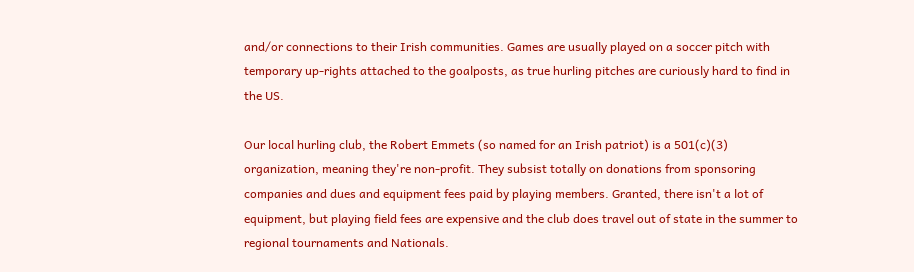and/or connections to their Irish communities. Games are usually played on a soccer pitch with temporary up-rights attached to the goalposts, as true hurling pitches are curiously hard to find in the US.

Our local hurling club, the Robert Emmets (so named for an Irish patriot) is a 501(c)(3) organization, meaning they're non-profit. They subsist totally on donations from sponsoring companies and dues and equipment fees paid by playing members. Granted, there isn't a lot of equipment, but playing field fees are expensive and the club does travel out of state in the summer to regional tournaments and Nationals.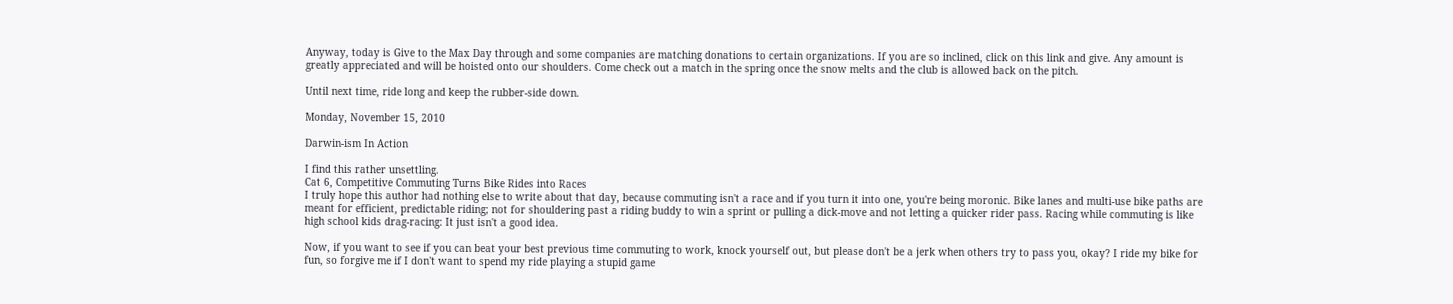Anyway, today is Give to the Max Day through and some companies are matching donations to certain organizations. If you are so inclined, click on this link and give. Any amount is greatly appreciated and will be hoisted onto our shoulders. Come check out a match in the spring once the snow melts and the club is allowed back on the pitch.

Until next time, ride long and keep the rubber-side down.

Monday, November 15, 2010

Darwin-ism In Action

I find this rather unsettling.
Cat 6, Competitive Commuting Turns Bike Rides into Races
I truly hope this author had nothing else to write about that day, because commuting isn't a race and if you turn it into one, you're being moronic. Bike lanes and multi-use bike paths are meant for efficient, predictable riding; not for shouldering past a riding buddy to win a sprint or pulling a dick-move and not letting a quicker rider pass. Racing while commuting is like high school kids drag-racing: It just isn't a good idea.

Now, if you want to see if you can beat your best previous time commuting to work, knock yourself out, but please don't be a jerk when others try to pass you, okay? I ride my bike for fun, so forgive me if I don't want to spend my ride playing a stupid game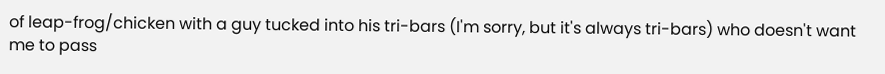of leap-frog/chicken with a guy tucked into his tri-bars (I'm sorry, but it's always tri-bars) who doesn't want me to pass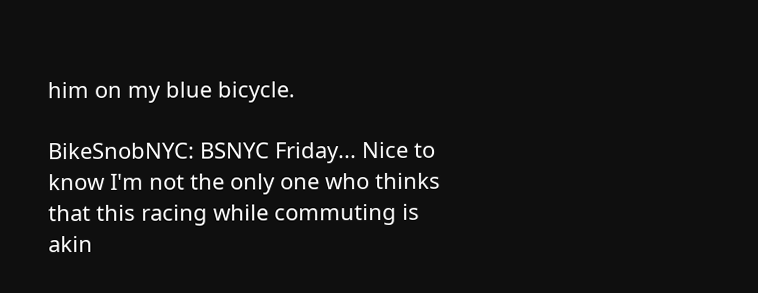him on my blue bicycle.

BikeSnobNYC: BSNYC Friday... Nice to know I'm not the only one who thinks that this racing while commuting is akin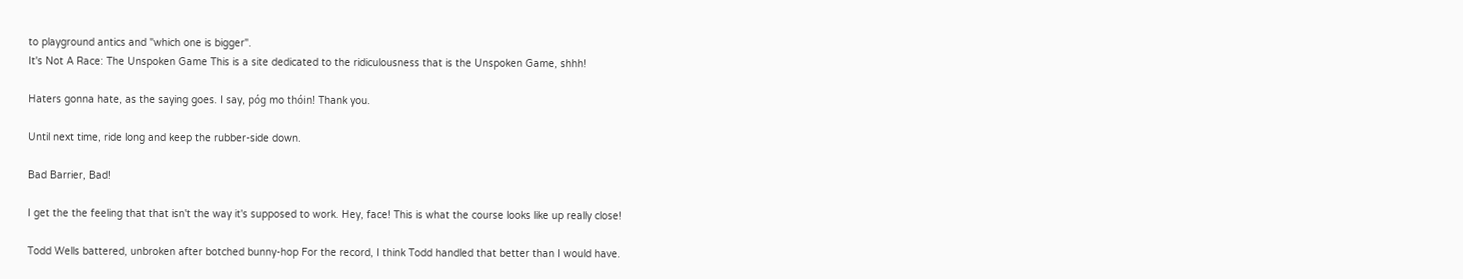to playground antics and "which one is bigger".
It's Not A Race: The Unspoken Game This is a site dedicated to the ridiculousness that is the Unspoken Game, shhh!

Haters gonna hate, as the saying goes. I say, póg mo thóin! Thank you.

Until next time, ride long and keep the rubber-side down.

Bad Barrier, Bad!

I get the the feeling that that isn't the way it's supposed to work. Hey, face! This is what the course looks like up really close!

Todd Wells battered, unbroken after botched bunny-hop For the record, I think Todd handled that better than I would have.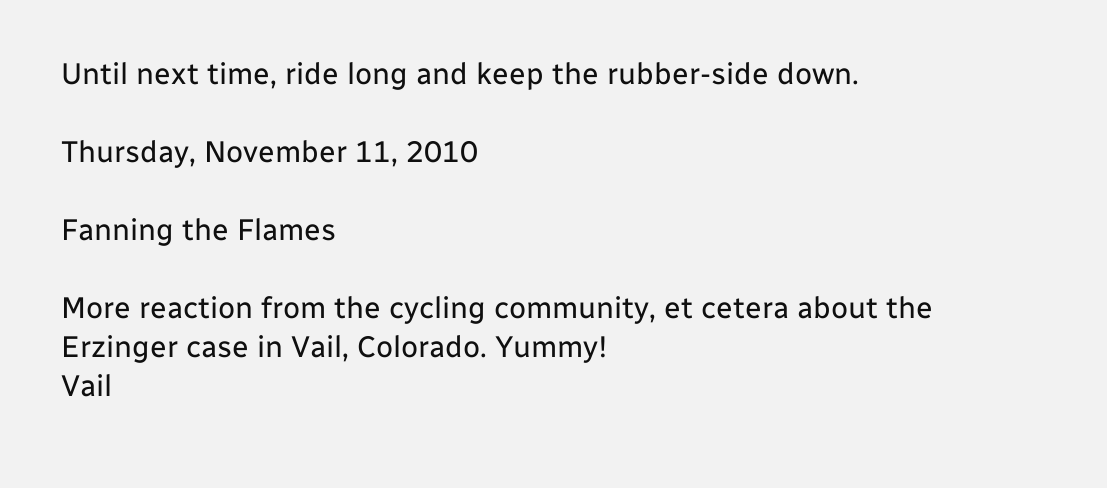Until next time, ride long and keep the rubber-side down.

Thursday, November 11, 2010

Fanning the Flames

More reaction from the cycling community, et cetera about the Erzinger case in Vail, Colorado. Yummy!
Vail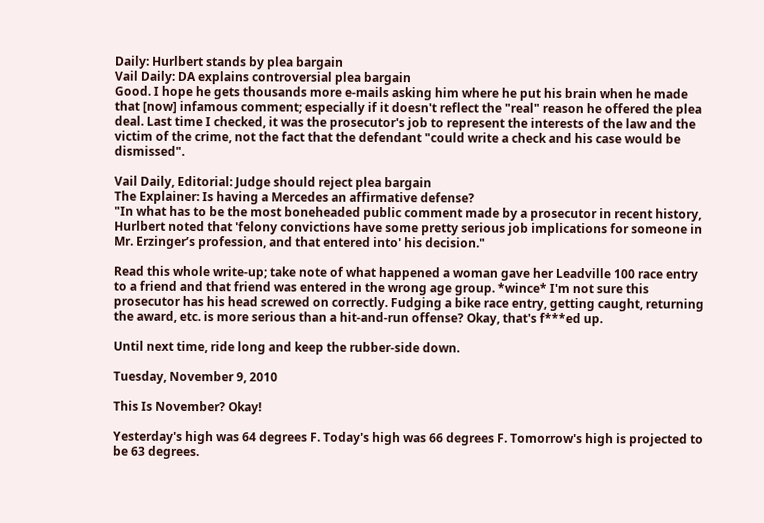Daily: Hurlbert stands by plea bargain
Vail Daily: DA explains controversial plea bargain
Good. I hope he gets thousands more e-mails asking him where he put his brain when he made that [now] infamous comment; especially if it doesn't reflect the "real" reason he offered the plea deal. Last time I checked, it was the prosecutor's job to represent the interests of the law and the victim of the crime, not the fact that the defendant "could write a check and his case would be dismissed".

Vail Daily, Editorial: Judge should reject plea bargain
The Explainer: Is having a Mercedes an affirmative defense?
"In what has to be the most boneheaded public comment made by a prosecutor in recent history, Hurlbert noted that 'felony convictions have some pretty serious job implications for someone in Mr. Erzinger’s profession, and that entered into' his decision."

Read this whole write-up; take note of what happened a woman gave her Leadville 100 race entry to a friend and that friend was entered in the wrong age group. *wince* I'm not sure this prosecutor has his head screwed on correctly. Fudging a bike race entry, getting caught, returning the award, etc. is more serious than a hit-and-run offense? Okay, that's f***ed up.

Until next time, ride long and keep the rubber-side down.

Tuesday, November 9, 2010

This Is November? Okay!

Yesterday's high was 64 degrees F. Today's high was 66 degrees F. Tomorrow's high is projected to be 63 degrees.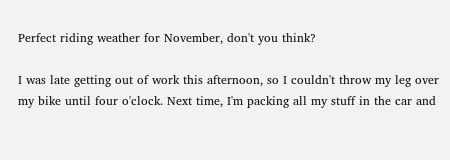Perfect riding weather for November, don't you think?

I was late getting out of work this afternoon, so I couldn't throw my leg over my bike until four o'clock. Next time, I'm packing all my stuff in the car and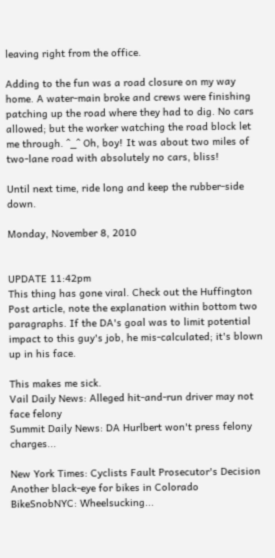leaving right from the office.

Adding to the fun was a road closure on my way home. A water-main broke and crews were finishing patching up the road where they had to dig. No cars allowed; but the worker watching the road block let me through. ^_^ Oh, boy! It was about two miles of two-lane road with absolutely no cars, bliss!

Until next time, ride long and keep the rubber-side down.

Monday, November 8, 2010


UPDATE 11:42pm
This thing has gone viral. Check out the Huffington Post article, note the explanation within bottom two paragraphs. If the DA's goal was to limit potential impact to this guy's job, he mis-calculated; it's blown up in his face.

This makes me sick.
Vail Daily News: Alleged hit-and-run driver may not face felony
Summit Daily News: DA Hurlbert won't press felony charges...

New York Times: Cyclists Fault Prosecutor's Decision Another black-eye for bikes in Colorado
BikeSnobNYC: Wheelsucking...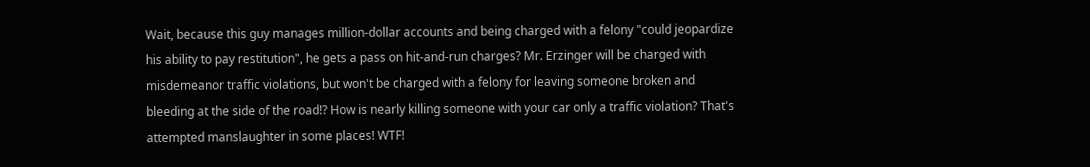Wait, because this guy manages million-dollar accounts and being charged with a felony "could jeopardize his ability to pay restitution", he gets a pass on hit-and-run charges? Mr. Erzinger will be charged with misdemeanor traffic violations, but won't be charged with a felony for leaving someone broken and bleeding at the side of the road!? How is nearly killing someone with your car only a traffic violation? That's attempted manslaughter in some places! WTF!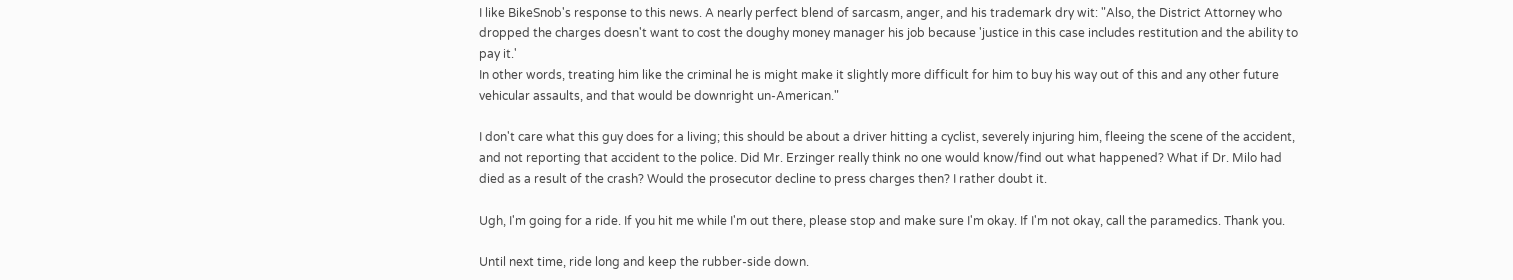I like BikeSnob's response to this news. A nearly perfect blend of sarcasm, anger, and his trademark dry wit: "Also, the District Attorney who dropped the charges doesn't want to cost the doughy money manager his job because 'justice in this case includes restitution and the ability to pay it.'
In other words, treating him like the criminal he is might make it slightly more difficult for him to buy his way out of this and any other future vehicular assaults, and that would be downright un-American."

I don't care what this guy does for a living; this should be about a driver hitting a cyclist, severely injuring him, fleeing the scene of the accident, and not reporting that accident to the police. Did Mr. Erzinger really think no one would know/find out what happened? What if Dr. Milo had died as a result of the crash? Would the prosecutor decline to press charges then? I rather doubt it.

Ugh, I'm going for a ride. If you hit me while I'm out there, please stop and make sure I'm okay. If I'm not okay, call the paramedics. Thank you.

Until next time, ride long and keep the rubber-side down.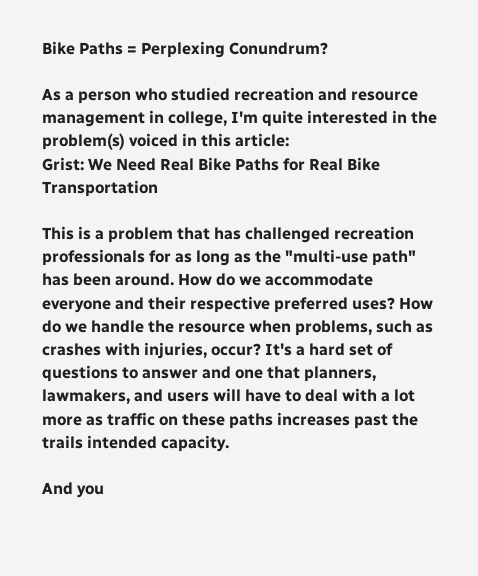Bike Paths = Perplexing Conundrum?

As a person who studied recreation and resource management in college, I'm quite interested in the problem(s) voiced in this article:
Grist: We Need Real Bike Paths for Real Bike Transportation

This is a problem that has challenged recreation professionals for as long as the "multi-use path" has been around. How do we accommodate everyone and their respective preferred uses? How do we handle the resource when problems, such as crashes with injuries, occur? It's a hard set of questions to answer and one that planners, lawmakers, and users will have to deal with a lot more as traffic on these paths increases past the trails intended capacity.

And you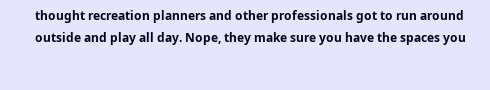thought recreation planners and other professionals got to run around outside and play all day. Nope, they make sure you have the spaces you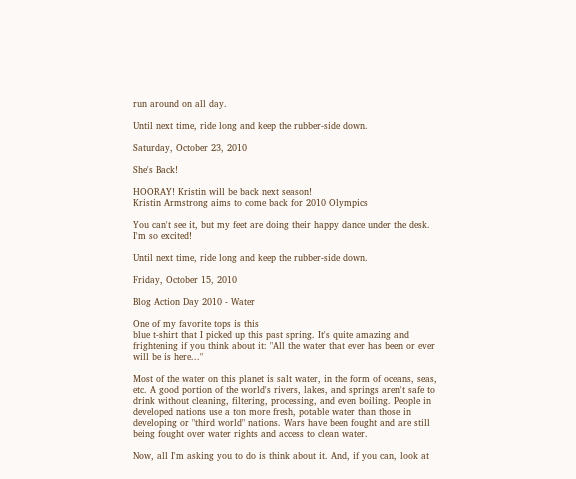run around on all day.

Until next time, ride long and keep the rubber-side down.

Saturday, October 23, 2010

She's Back!

HOORAY! Kristin will be back next season!
Kristin Armstrong aims to come back for 2010 Olympics

You can't see it, but my feet are doing their happy dance under the desk. I'm so excited!

Until next time, ride long and keep the rubber-side down.

Friday, October 15, 2010

Blog Action Day 2010 - Water

One of my favorite tops is this
blue t-shirt that I picked up this past spring. It's quite amazing and frightening if you think about it: "All the water that ever has been or ever will be is here..."

Most of the water on this planet is salt water, in the form of oceans, seas, etc. A good portion of the world's rivers, lakes, and springs aren't safe to drink without cleaning, filtering, processing, and even boiling. People in developed nations use a ton more fresh, potable water than those in developing or "third world" nations. Wars have been fought and are still being fought over water rights and access to clean water.

Now, all I'm asking you to do is think about it. And, if you can, look at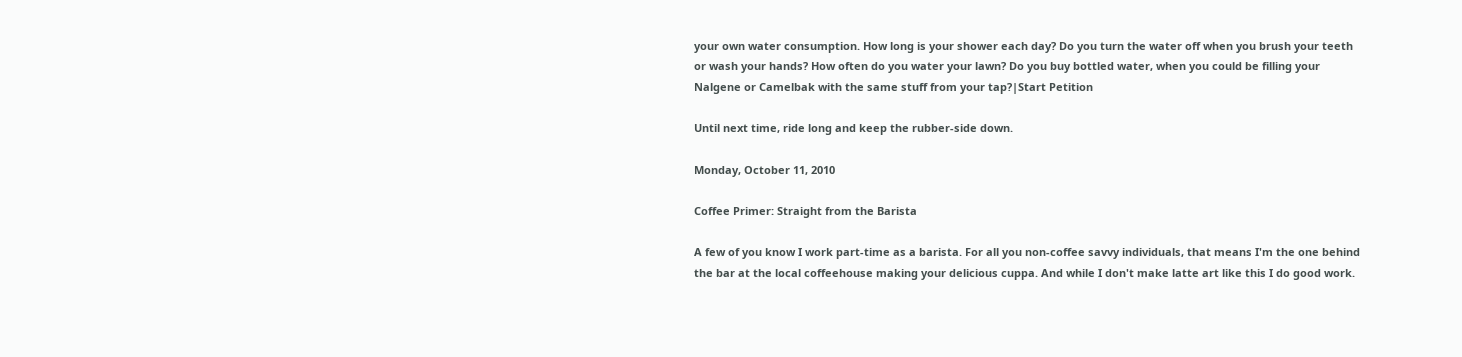your own water consumption. How long is your shower each day? Do you turn the water off when you brush your teeth or wash your hands? How often do you water your lawn? Do you buy bottled water, when you could be filling your Nalgene or Camelbak with the same stuff from your tap?|Start Petition

Until next time, ride long and keep the rubber-side down.

Monday, October 11, 2010

Coffee Primer: Straight from the Barista

A few of you know I work part-time as a barista. For all you non-coffee savvy individuals, that means I'm the one behind the bar at the local coffeehouse making your delicious cuppa. And while I don't make latte art like this I do good work.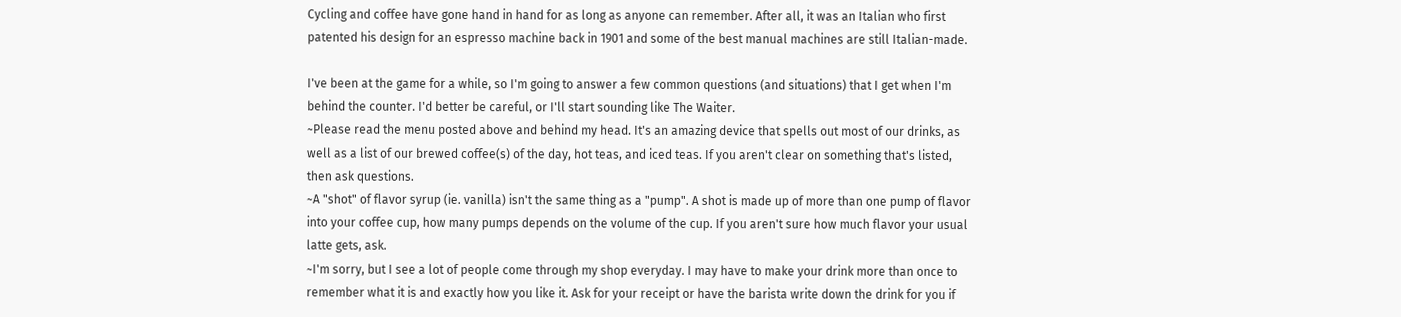Cycling and coffee have gone hand in hand for as long as anyone can remember. After all, it was an Italian who first patented his design for an espresso machine back in 1901 and some of the best manual machines are still Italian-made.

I've been at the game for a while, so I'm going to answer a few common questions (and situations) that I get when I'm behind the counter. I'd better be careful, or I'll start sounding like The Waiter.
~Please read the menu posted above and behind my head. It's an amazing device that spells out most of our drinks, as well as a list of our brewed coffee(s) of the day, hot teas, and iced teas. If you aren't clear on something that's listed, then ask questions.
~A "shot" of flavor syrup (ie. vanilla) isn't the same thing as a "pump". A shot is made up of more than one pump of flavor into your coffee cup, how many pumps depends on the volume of the cup. If you aren't sure how much flavor your usual latte gets, ask.
~I'm sorry, but I see a lot of people come through my shop everyday. I may have to make your drink more than once to remember what it is and exactly how you like it. Ask for your receipt or have the barista write down the drink for you if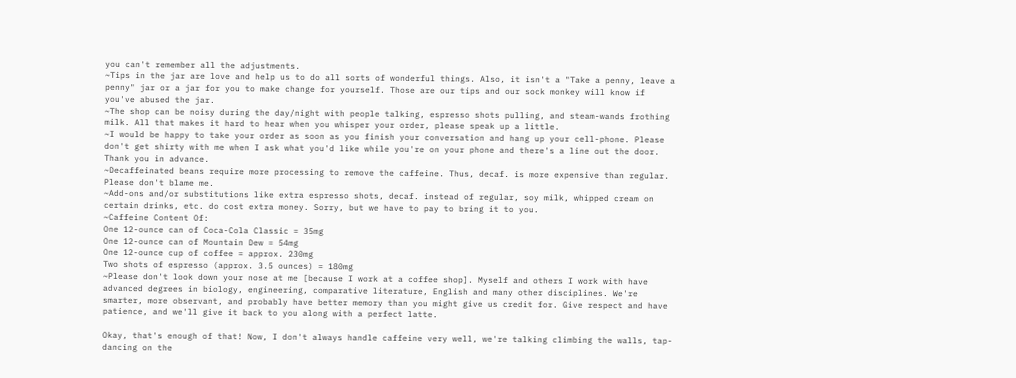you can't remember all the adjustments.
~Tips in the jar are love and help us to do all sorts of wonderful things. Also, it isn't a "Take a penny, leave a penny" jar or a jar for you to make change for yourself. Those are our tips and our sock monkey will know if you've abused the jar.
~The shop can be noisy during the day/night with people talking, espresso shots pulling, and steam-wands frothing milk. All that makes it hard to hear when you whisper your order, please speak up a little.
~I would be happy to take your order as soon as you finish your conversation and hang up your cell-phone. Please don't get shirty with me when I ask what you'd like while you're on your phone and there's a line out the door. Thank you in advance.
~Decaffeinated beans require more processing to remove the caffeine. Thus, decaf. is more expensive than regular. Please don't blame me.
~Add-ons and/or substitutions like extra espresso shots, decaf. instead of regular, soy milk, whipped cream on certain drinks, etc. do cost extra money. Sorry, but we have to pay to bring it to you.
~Caffeine Content Of:
One 12-ounce can of Coca-Cola Classic = 35mg
One 12-ounce can of Mountain Dew = 54mg
One 12-ounce cup of coffee = approx. 230mg
Two shots of espresso (approx. 3.5 ounces) = 180mg
~Please don't look down your nose at me [because I work at a coffee shop]. Myself and others I work with have advanced degrees in biology, engineering, comparative literature, English and many other disciplines. We're smarter, more observant, and probably have better memory than you might give us credit for. Give respect and have patience, and we'll give it back to you along with a perfect latte.

Okay, that's enough of that! Now, I don't always handle caffeine very well, we're talking climbing the walls, tap-dancing on the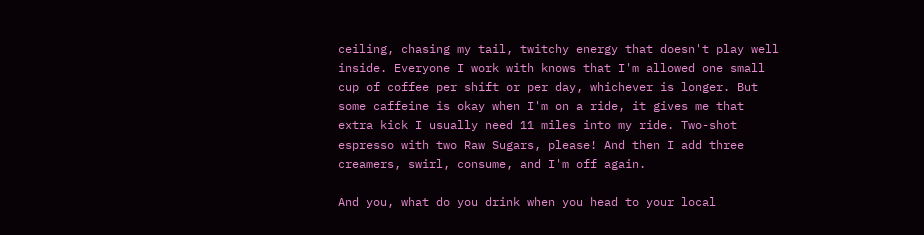ceiling, chasing my tail, twitchy energy that doesn't play well inside. Everyone I work with knows that I'm allowed one small cup of coffee per shift or per day, whichever is longer. But some caffeine is okay when I'm on a ride, it gives me that extra kick I usually need 11 miles into my ride. Two-shot espresso with two Raw Sugars, please! And then I add three creamers, swirl, consume, and I'm off again.

And you, what do you drink when you head to your local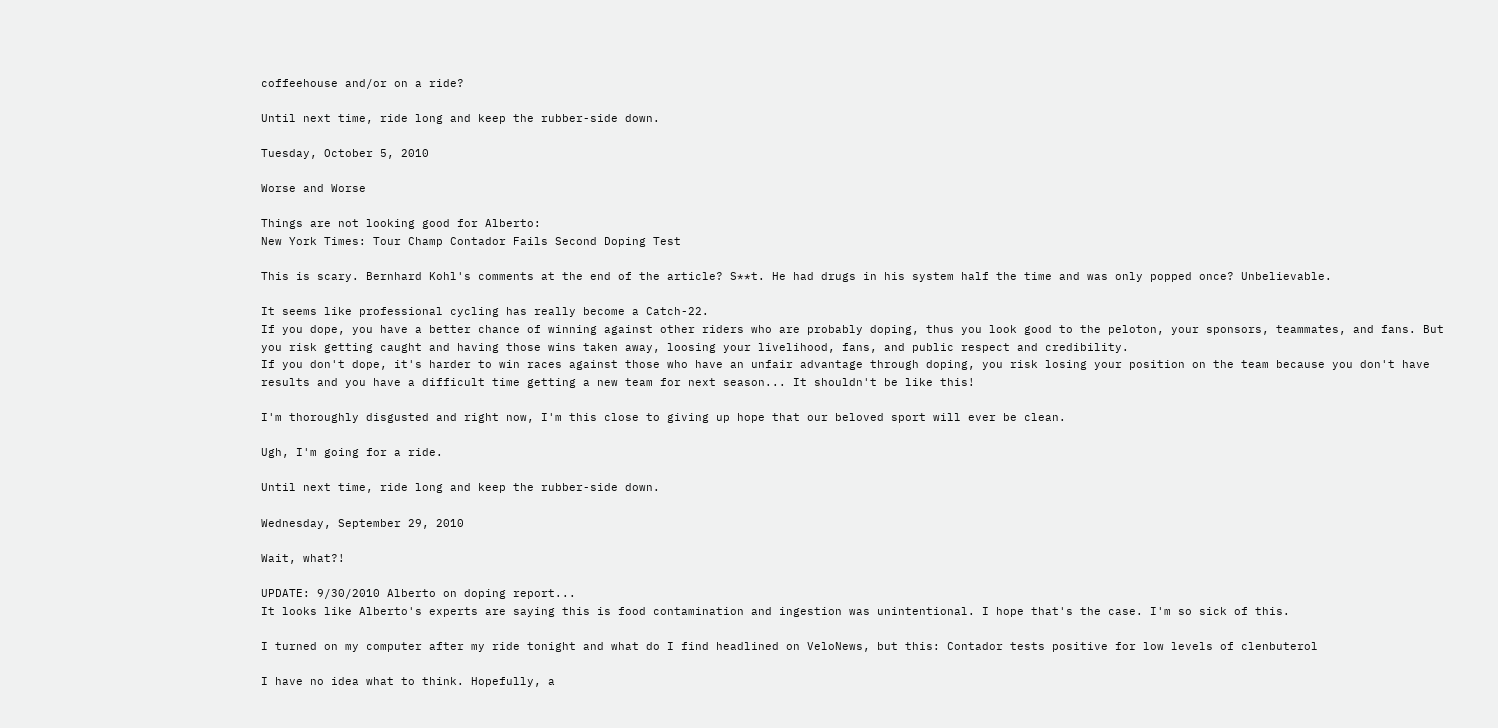coffeehouse and/or on a ride?

Until next time, ride long and keep the rubber-side down.

Tuesday, October 5, 2010

Worse and Worse

Things are not looking good for Alberto:
New York Times: Tour Champ Contador Fails Second Doping Test

This is scary. Bernhard Kohl's comments at the end of the article? S**t. He had drugs in his system half the time and was only popped once? Unbelievable.

It seems like professional cycling has really become a Catch-22.
If you dope, you have a better chance of winning against other riders who are probably doping, thus you look good to the peloton, your sponsors, teammates, and fans. But you risk getting caught and having those wins taken away, loosing your livelihood, fans, and public respect and credibility.
If you don't dope, it's harder to win races against those who have an unfair advantage through doping, you risk losing your position on the team because you don't have results and you have a difficult time getting a new team for next season... It shouldn't be like this!

I'm thoroughly disgusted and right now, I'm this close to giving up hope that our beloved sport will ever be clean.

Ugh, I'm going for a ride.

Until next time, ride long and keep the rubber-side down.

Wednesday, September 29, 2010

Wait, what?!

UPDATE: 9/30/2010 Alberto on doping report...
It looks like Alberto's experts are saying this is food contamination and ingestion was unintentional. I hope that's the case. I'm so sick of this.

I turned on my computer after my ride tonight and what do I find headlined on VeloNews, but this: Contador tests positive for low levels of clenbuterol

I have no idea what to think. Hopefully, a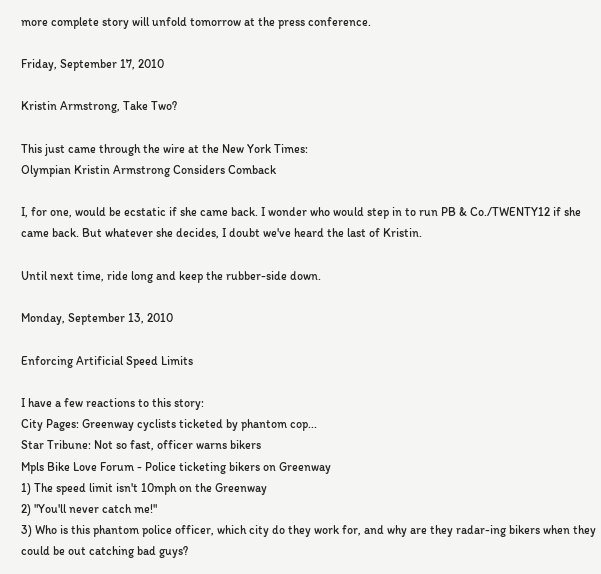more complete story will unfold tomorrow at the press conference.

Friday, September 17, 2010

Kristin Armstrong, Take Two?

This just came through the wire at the New York Times:
Olympian Kristin Armstrong Considers Comback

I, for one, would be ecstatic if she came back. I wonder who would step in to run PB & Co./TWENTY12 if she came back. But whatever she decides, I doubt we've heard the last of Kristin.

Until next time, ride long and keep the rubber-side down.

Monday, September 13, 2010

Enforcing Artificial Speed Limits

I have a few reactions to this story:
City Pages: Greenway cyclists ticketed by phantom cop...
Star Tribune: Not so fast, officer warns bikers
Mpls Bike Love Forum - Police ticketing bikers on Greenway
1) The speed limit isn't 10mph on the Greenway
2) "You'll never catch me!"
3) Who is this phantom police officer, which city do they work for, and why are they radar-ing bikers when they could be out catching bad guys?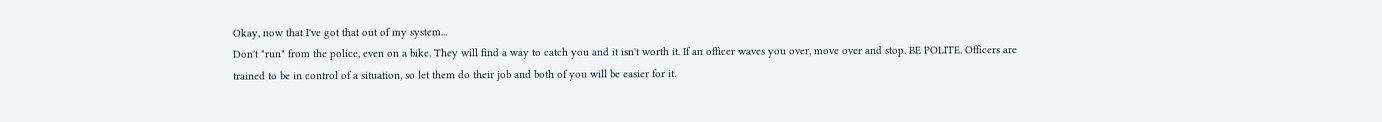Okay, now that I've got that out of my system...
Don't "run" from the police, even on a bike. They will find a way to catch you and it isn't worth it. If an officer waves you over, move over and stop. BE POLITE. Officers are trained to be in control of a situation, so let them do their job and both of you will be easier for it.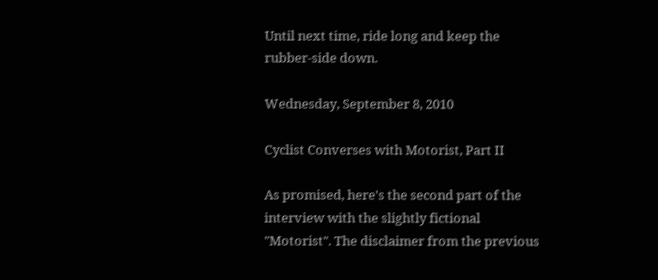Until next time, ride long and keep the rubber-side down.

Wednesday, September 8, 2010

Cyclist Converses with Motorist, Part II

As promised, here's the second part of the interview with the slightly fictional "Motorist". The disclaimer from the previous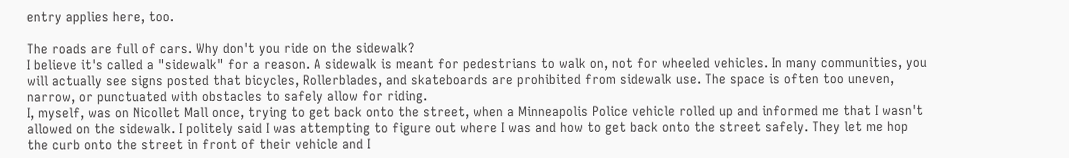entry applies here, too.

The roads are full of cars. Why don't you ride on the sidewalk?
I believe it's called a "sidewalk" for a reason. A sidewalk is meant for pedestrians to walk on, not for wheeled vehicles. In many communities, you will actually see signs posted that bicycles, Rollerblades, and skateboards are prohibited from sidewalk use. The space is often too uneven, narrow, or punctuated with obstacles to safely allow for riding.
I, myself, was on Nicollet Mall once, trying to get back onto the street, when a Minneapolis Police vehicle rolled up and informed me that I wasn't allowed on the sidewalk. I politely said I was attempting to figure out where I was and how to get back onto the street safely. They let me hop the curb onto the street in front of their vehicle and I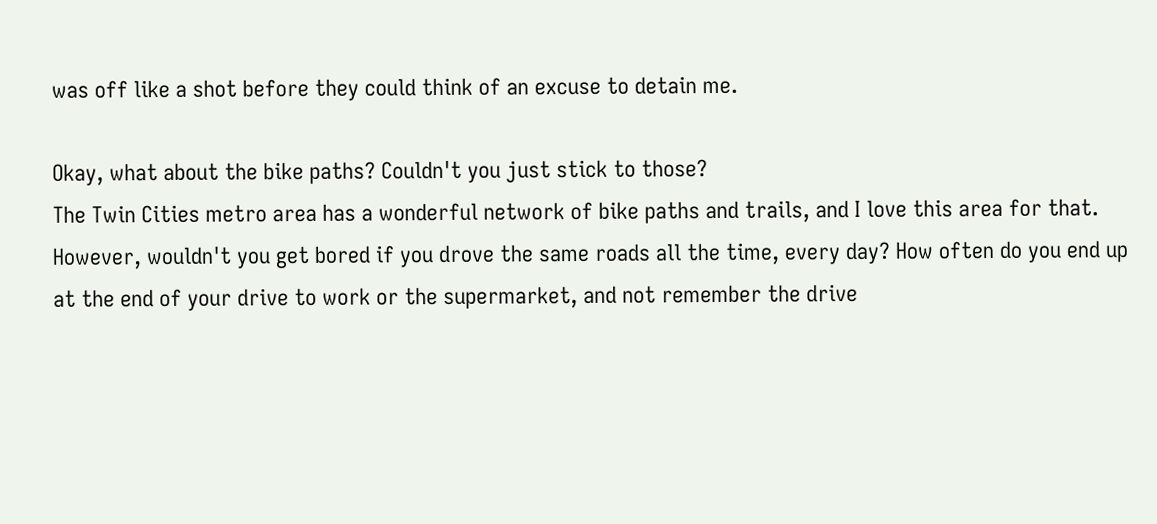was off like a shot before they could think of an excuse to detain me.

Okay, what about the bike paths? Couldn't you just stick to those?
The Twin Cities metro area has a wonderful network of bike paths and trails, and I love this area for that. However, wouldn't you get bored if you drove the same roads all the time, every day? How often do you end up at the end of your drive to work or the supermarket, and not remember the drive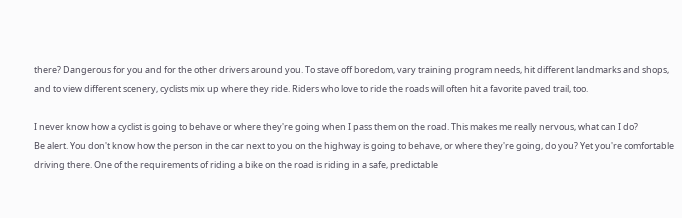there? Dangerous for you and for the other drivers around you. To stave off boredom, vary training program needs, hit different landmarks and shops, and to view different scenery, cyclists mix up where they ride. Riders who love to ride the roads will often hit a favorite paved trail, too.

I never know how a cyclist is going to behave or where they're going when I pass them on the road. This makes me really nervous, what can I do?
Be alert. You don't know how the person in the car next to you on the highway is going to behave, or where they're going, do you? Yet you're comfortable driving there. One of the requirements of riding a bike on the road is riding in a safe, predictable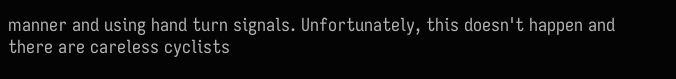manner and using hand turn signals. Unfortunately, this doesn't happen and there are careless cyclists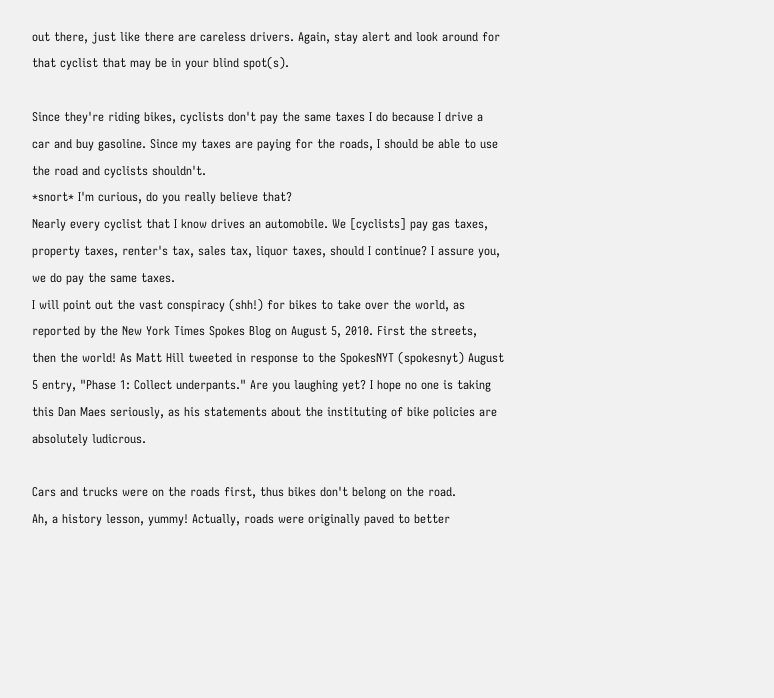out there, just like there are careless drivers. Again, stay alert and look around for that cyclist that may be in your blind spot(s).

Since they're riding bikes, cyclists don't pay the same taxes I do because I drive a car and buy gasoline. Since my taxes are paying for the roads, I should be able to use the road and cyclists shouldn't.
*snort* I'm curious, do you really believe that?
Nearly every cyclist that I know drives an automobile. We [cyclists] pay gas taxes, property taxes, renter's tax, sales tax, liquor taxes, should I continue? I assure you, we do pay the same taxes.
I will point out the vast conspiracy (shh!) for bikes to take over the world, as reported by the New York Times Spokes Blog on August 5, 2010. First the streets, then the world! As Matt Hill tweeted in response to the SpokesNYT (spokesnyt) August 5 entry, "Phase 1: Collect underpants." Are you laughing yet? I hope no one is taking this Dan Maes seriously, as his statements about the instituting of bike policies are absolutely ludicrous.

Cars and trucks were on the roads first, thus bikes don't belong on the road.
Ah, a history lesson, yummy! Actually, roads were originally paved to better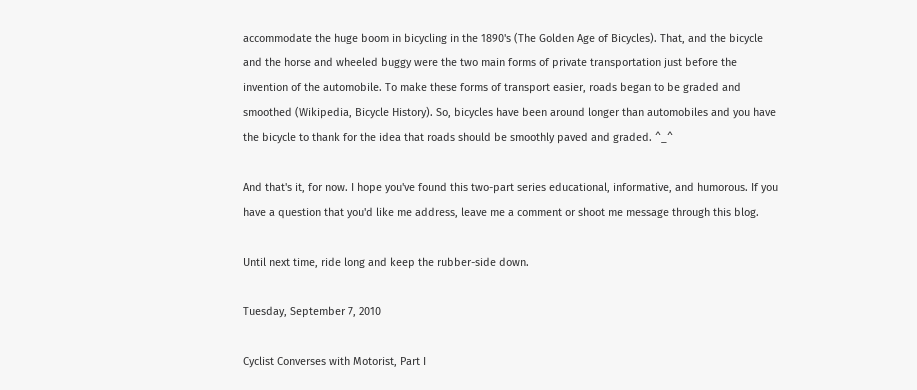accommodate the huge boom in bicycling in the 1890's (The Golden Age of Bicycles). That, and the bicycle and the horse and wheeled buggy were the two main forms of private transportation just before the invention of the automobile. To make these forms of transport easier, roads began to be graded and smoothed (Wikipedia, Bicycle History). So, bicycles have been around longer than automobiles and you have the bicycle to thank for the idea that roads should be smoothly paved and graded. ^_^

And that's it, for now. I hope you've found this two-part series educational, informative, and humorous. If you have a question that you'd like me address, leave me a comment or shoot me message through this blog.

Until next time, ride long and keep the rubber-side down.

Tuesday, September 7, 2010

Cyclist Converses with Motorist, Part I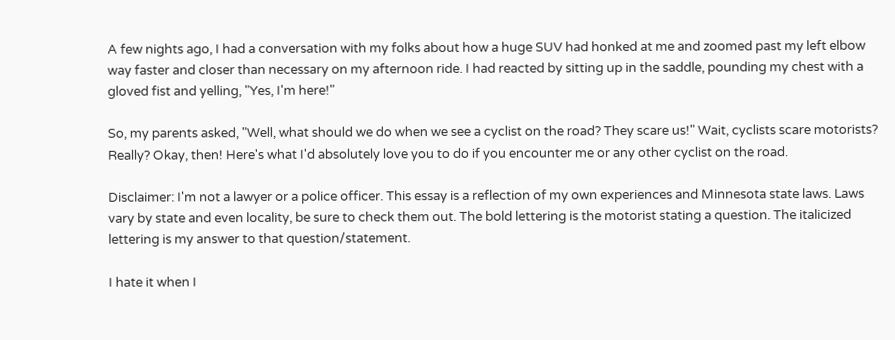A few nights ago, I had a conversation with my folks about how a huge SUV had honked at me and zoomed past my left elbow way faster and closer than necessary on my afternoon ride. I had reacted by sitting up in the saddle, pounding my chest with a gloved fist and yelling, "Yes, I'm here!"

So, my parents asked, "Well, what should we do when we see a cyclist on the road? They scare us!" Wait, cyclists scare motorists? Really? Okay, then! Here's what I'd absolutely love you to do if you encounter me or any other cyclist on the road.

Disclaimer: I'm not a lawyer or a police officer. This essay is a reflection of my own experiences and Minnesota state laws. Laws vary by state and even locality, be sure to check them out. The bold lettering is the motorist stating a question. The italicized lettering is my answer to that question/statement.

I hate it when I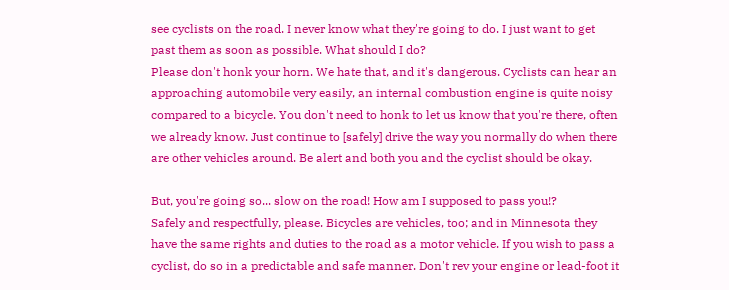see cyclists on the road. I never know what they're going to do. I just want to get past them as soon as possible. What should I do?
Please don't honk your horn. We hate that, and it's dangerous. Cyclists can hear an approaching automobile very easily, an internal combustion engine is quite noisy compared to a bicycle. You don't need to honk to let us know that you're there, often we already know. Just continue to [safely] drive the way you normally do when there are other vehicles around. Be alert and both you and the cyclist should be okay.

But, you're going so... slow on the road! How am I supposed to pass you!?
Safely and respectfully, please. Bicycles are vehicles, too; and in Minnesota they have the same rights and duties to the road as a motor vehicle. If you wish to pass a cyclist, do so in a predictable and safe manner. Don't rev your engine or lead-foot it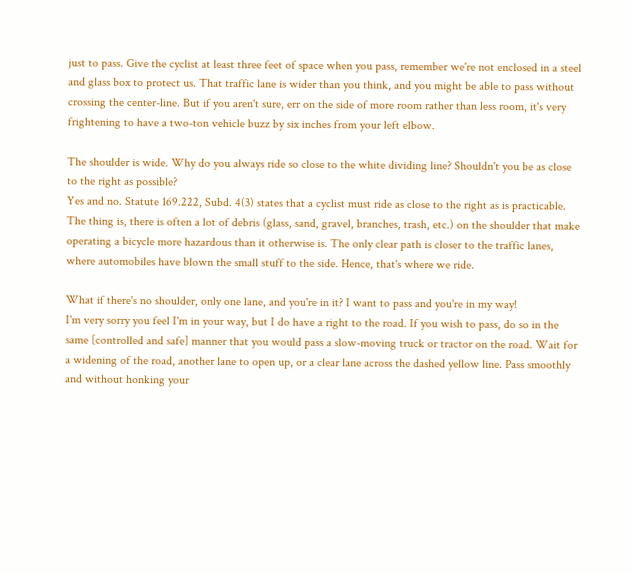just to pass. Give the cyclist at least three feet of space when you pass, remember we're not enclosed in a steel and glass box to protect us. That traffic lane is wider than you think, and you might be able to pass without crossing the center-line. But if you aren't sure, err on the side of more room rather than less room, it's very frightening to have a two-ton vehicle buzz by six inches from your left elbow.

The shoulder is wide. Why do you always ride so close to the white dividing line? Shouldn't you be as close to the right as possible?
Yes and no. Statute 169.222, Subd. 4(3) states that a cyclist must ride as close to the right as is practicable. The thing is, there is often a lot of debris (glass, sand, gravel, branches, trash, etc.) on the shoulder that make operating a bicycle more hazardous than it otherwise is. The only clear path is closer to the traffic lanes, where automobiles have blown the small stuff to the side. Hence, that's where we ride.

What if there's no shoulder, only one lane, and you're in it? I want to pass and you're in my way!
I'm very sorry you feel I'm in your way, but I do have a right to the road. If you wish to pass, do so in the same [controlled and safe] manner that you would pass a slow-moving truck or tractor on the road. Wait for a widening of the road, another lane to open up, or a clear lane across the dashed yellow line. Pass smoothly and without honking your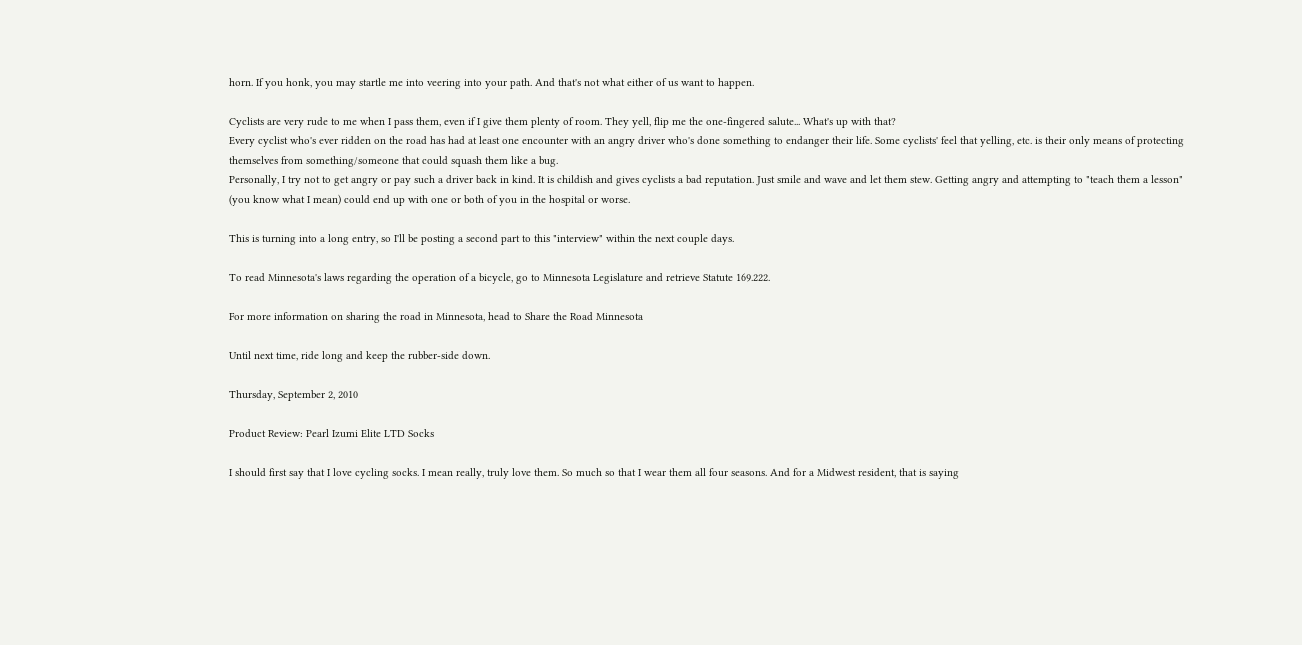horn. If you honk, you may startle me into veering into your path. And that's not what either of us want to happen.

Cyclists are very rude to me when I pass them, even if I give them plenty of room. They yell, flip me the one-fingered salute... What's up with that?
Every cyclist who's ever ridden on the road has had at least one encounter with an angry driver who's done something to endanger their life. Some cyclists' feel that yelling, etc. is their only means of protecting themselves from something/someone that could squash them like a bug.
Personally, I try not to get angry or pay such a driver back in kind. It is childish and gives cyclists a bad reputation. Just smile and wave and let them stew. Getting angry and attempting to "teach them a lesson" (you know what I mean) could end up with one or both of you in the hospital or worse.

This is turning into a long entry, so I'll be posting a second part to this "interview" within the next couple days.

To read Minnesota's laws regarding the operation of a bicycle, go to Minnesota Legislature and retrieve Statute 169.222.

For more information on sharing the road in Minnesota, head to Share the Road Minnesota

Until next time, ride long and keep the rubber-side down.

Thursday, September 2, 2010

Product Review: Pearl Izumi Elite LTD Socks

I should first say that I love cycling socks. I mean really, truly love them. So much so that I wear them all four seasons. And for a Midwest resident, that is saying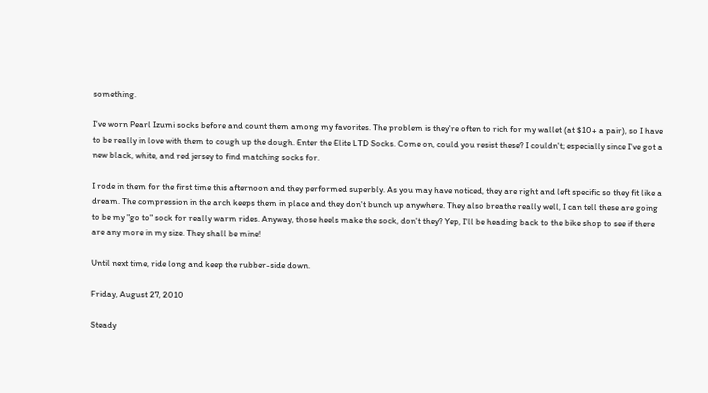something.

I've worn Pearl Izumi socks before and count them among my favorites. The problem is they're often to rich for my wallet (at $10+ a pair), so I have to be really in love with them to cough up the dough. Enter the Elite LTD Socks. Come on, could you resist these? I couldn't; especially since I've got a new black, white, and red jersey to find matching socks for.

I rode in them for the first time this afternoon and they performed superbly. As you may have noticed, they are right and left specific so they fit like a dream. The compression in the arch keeps them in place and they don't bunch up anywhere. They also breathe really well, I can tell these are going to be my "go to" sock for really warm rides. Anyway, those heels make the sock, don't they? Yep, I'll be heading back to the bike shop to see if there are any more in my size. They shall be mine!

Until next time, ride long and keep the rubber-side down.

Friday, August 27, 2010

Steady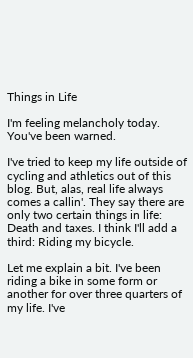Things in Life

I'm feeling melancholy today. You've been warned.

I've tried to keep my life outside of cycling and athletics out of this blog. But, alas, real life always comes a callin'. They say there are only two certain things in life: Death and taxes. I think I'll add a third: Riding my bicycle.

Let me explain a bit. I've been riding a bike in some form or another for over three quarters of my life. I've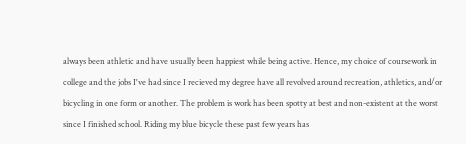always been athletic and have usually been happiest while being active. Hence, my choice of coursework in college and the jobs I've had since I recieved my degree have all revolved around recreation, athletics, and/or bicycling in one form or another. The problem is work has been spotty at best and non-existent at the worst since I finished school. Riding my blue bicycle these past few years has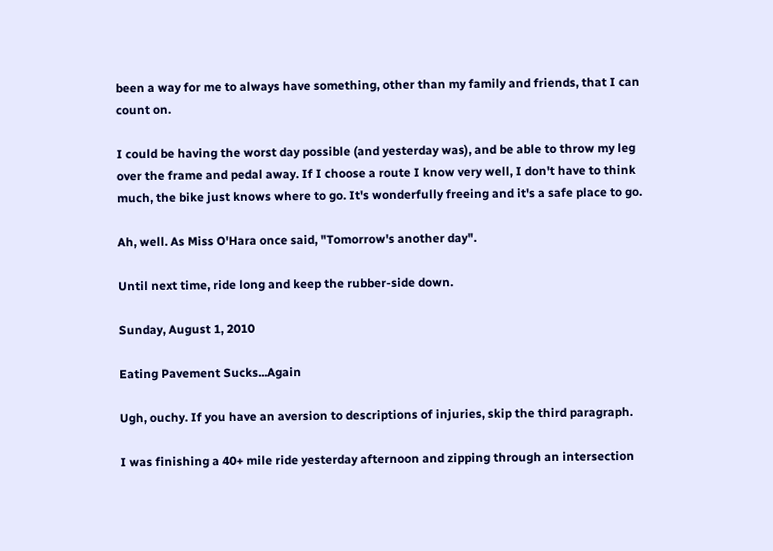been a way for me to always have something, other than my family and friends, that I can count on.

I could be having the worst day possible (and yesterday was), and be able to throw my leg over the frame and pedal away. If I choose a route I know very well, I don't have to think much, the bike just knows where to go. It's wonderfully freeing and it's a safe place to go.

Ah, well. As Miss O'Hara once said, "Tomorrow's another day".

Until next time, ride long and keep the rubber-side down.

Sunday, August 1, 2010

Eating Pavement Sucks...Again

Ugh, ouchy. If you have an aversion to descriptions of injuries, skip the third paragraph.

I was finishing a 40+ mile ride yesterday afternoon and zipping through an intersection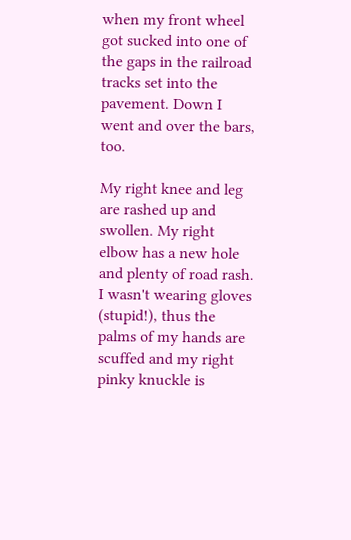when my front wheel got sucked into one of the gaps in the railroad tracks set into the pavement. Down I went and over the bars, too.

My right knee and leg are rashed up and swollen. My right elbow has a new hole and plenty of road rash. I wasn't wearing gloves (stupid!), thus the palms of my hands are scuffed and my right pinky knuckle is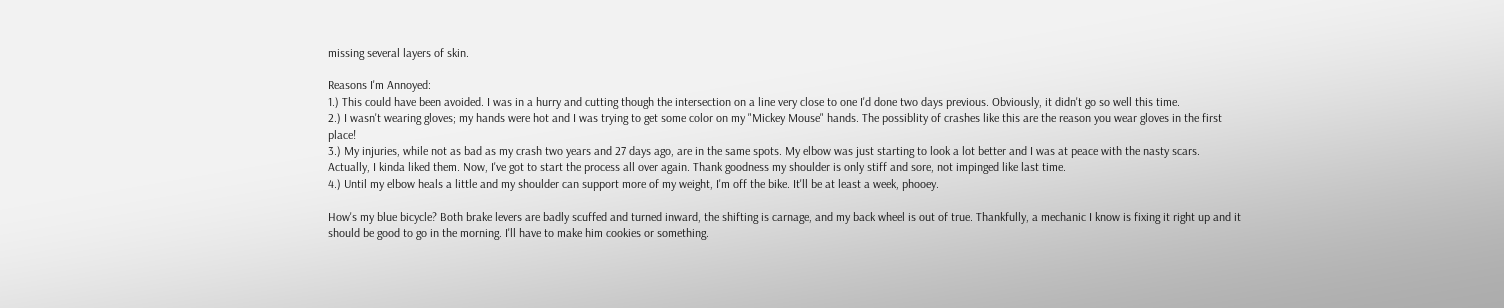missing several layers of skin.

Reasons I'm Annoyed:
1.) This could have been avoided. I was in a hurry and cutting though the intersection on a line very close to one I'd done two days previous. Obviously, it didn't go so well this time.
2.) I wasn't wearing gloves; my hands were hot and I was trying to get some color on my "Mickey Mouse" hands. The possiblity of crashes like this are the reason you wear gloves in the first place!
3.) My injuries, while not as bad as my crash two years and 27 days ago, are in the same spots. My elbow was just starting to look a lot better and I was at peace with the nasty scars. Actually, I kinda liked them. Now, I've got to start the process all over again. Thank goodness my shoulder is only stiff and sore, not impinged like last time.
4.) Until my elbow heals a little and my shoulder can support more of my weight, I'm off the bike. It'll be at least a week, phooey.

How's my blue bicycle? Both brake levers are badly scuffed and turned inward, the shifting is carnage, and my back wheel is out of true. Thankfully, a mechanic I know is fixing it right up and it should be good to go in the morning. I'll have to make him cookies or something.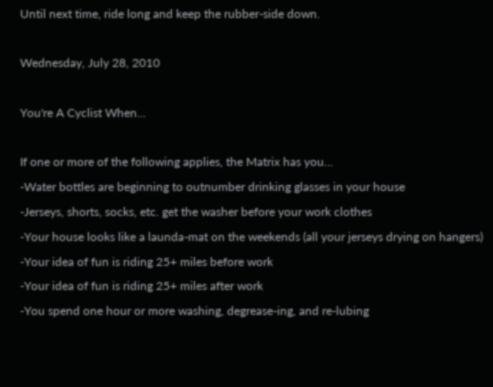Until next time, ride long and keep the rubber-side down.

Wednesday, July 28, 2010

You're A Cyclist When...

If one or more of the following applies, the Matrix has you...
-Water bottles are beginning to outnumber drinking glasses in your house
-Jerseys, shorts, socks, etc. get the washer before your work clothes
-Your house looks like a launda-mat on the weekends (all your jerseys drying on hangers)
-Your idea of fun is riding 25+ miles before work
-Your idea of fun is riding 25+ miles after work
-You spend one hour or more washing, degrease-ing, and re-lubing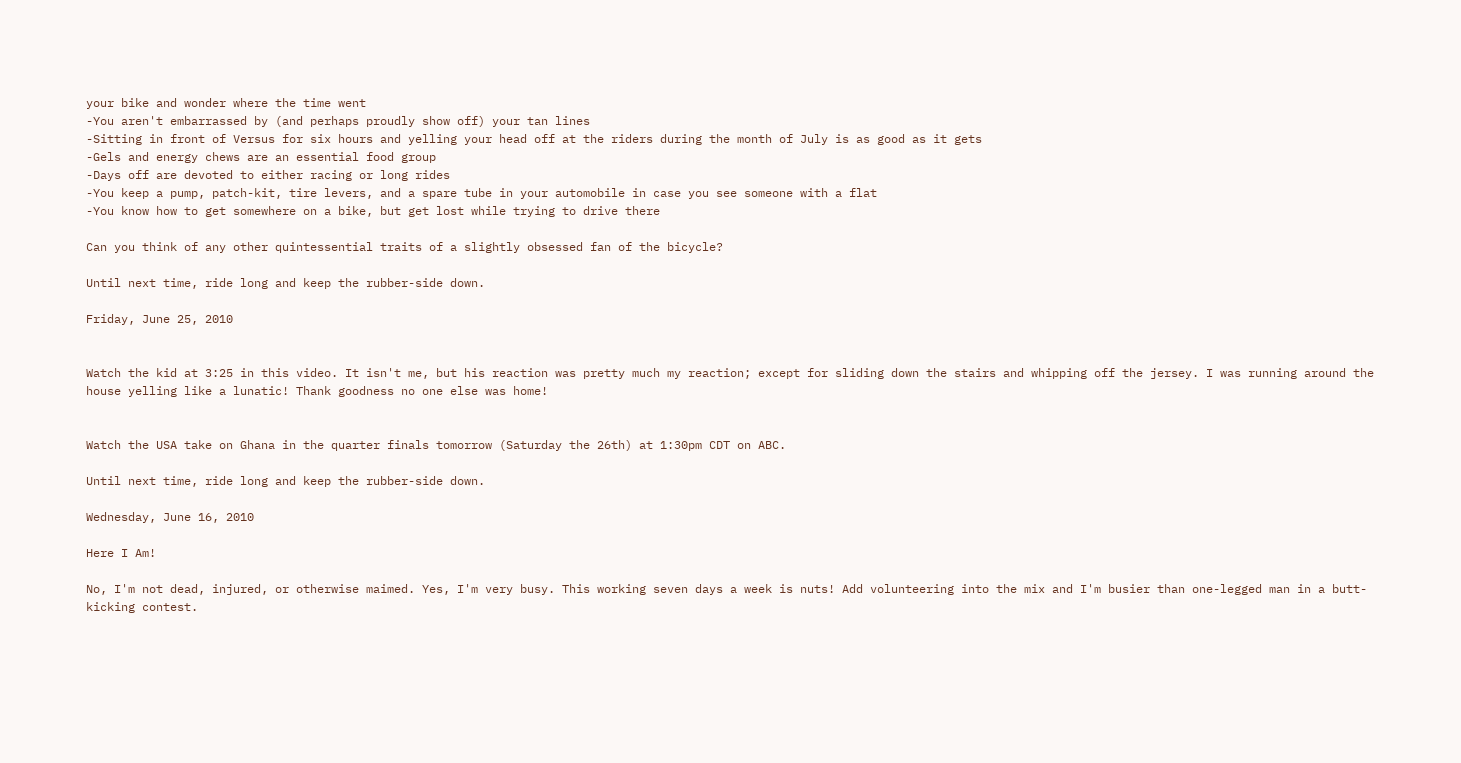your bike and wonder where the time went
-You aren't embarrassed by (and perhaps proudly show off) your tan lines
-Sitting in front of Versus for six hours and yelling your head off at the riders during the month of July is as good as it gets
-Gels and energy chews are an essential food group
-Days off are devoted to either racing or long rides
-You keep a pump, patch-kit, tire levers, and a spare tube in your automobile in case you see someone with a flat
-You know how to get somewhere on a bike, but get lost while trying to drive there

Can you think of any other quintessential traits of a slightly obsessed fan of the bicycle?

Until next time, ride long and keep the rubber-side down.

Friday, June 25, 2010


Watch the kid at 3:25 in this video. It isn't me, but his reaction was pretty much my reaction; except for sliding down the stairs and whipping off the jersey. I was running around the house yelling like a lunatic! Thank goodness no one else was home!


Watch the USA take on Ghana in the quarter finals tomorrow (Saturday the 26th) at 1:30pm CDT on ABC.

Until next time, ride long and keep the rubber-side down.

Wednesday, June 16, 2010

Here I Am!

No, I'm not dead, injured, or otherwise maimed. Yes, I'm very busy. This working seven days a week is nuts! Add volunteering into the mix and I'm busier than one-legged man in a butt-kicking contest.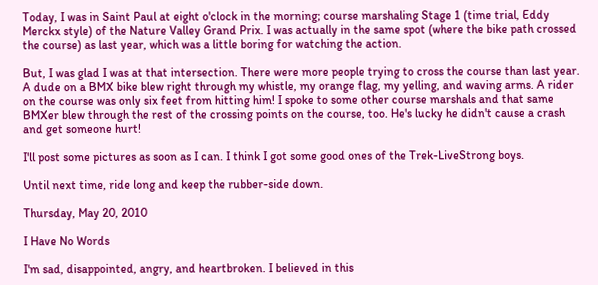Today, I was in Saint Paul at eight o'clock in the morning; course marshaling Stage 1 (time trial, Eddy Merckx style) of the Nature Valley Grand Prix. I was actually in the same spot (where the bike path crossed the course) as last year, which was a little boring for watching the action.

But, I was glad I was at that intersection. There were more people trying to cross the course than last year. A dude on a BMX bike blew right through my whistle, my orange flag, my yelling, and waving arms. A rider on the course was only six feet from hitting him! I spoke to some other course marshals and that same BMXer blew through the rest of the crossing points on the course, too. He's lucky he didn't cause a crash and get someone hurt!

I'll post some pictures as soon as I can. I think I got some good ones of the Trek-LiveStrong boys.

Until next time, ride long and keep the rubber-side down.

Thursday, May 20, 2010

I Have No Words

I'm sad, disappointed, angry, and heartbroken. I believed in this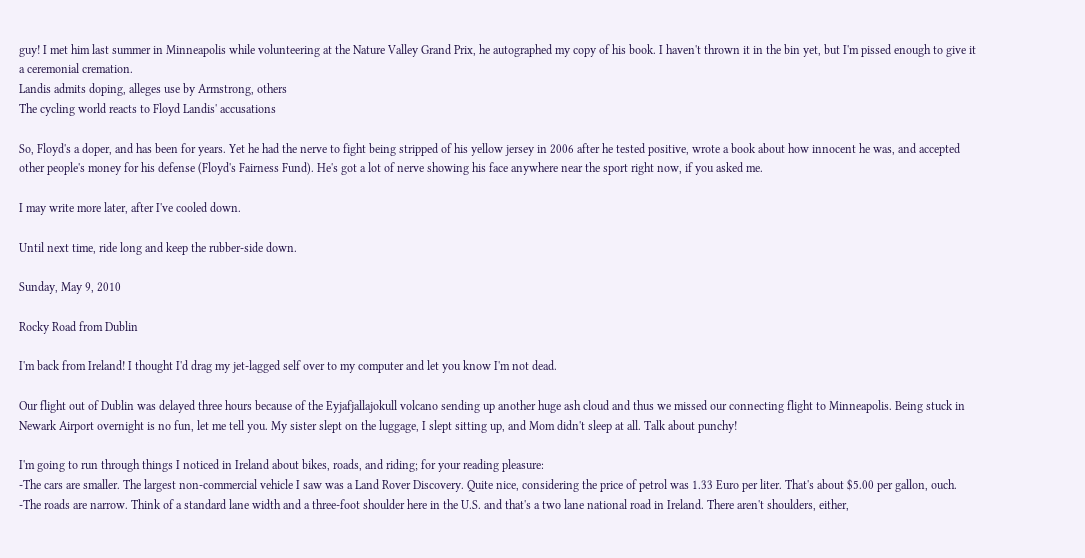guy! I met him last summer in Minneapolis while volunteering at the Nature Valley Grand Prix, he autographed my copy of his book. I haven't thrown it in the bin yet, but I'm pissed enough to give it a ceremonial cremation.
Landis admits doping, alleges use by Armstrong, others
The cycling world reacts to Floyd Landis' accusations

So, Floyd's a doper, and has been for years. Yet he had the nerve to fight being stripped of his yellow jersey in 2006 after he tested positive, wrote a book about how innocent he was, and accepted other people's money for his defense (Floyd's Fairness Fund). He's got a lot of nerve showing his face anywhere near the sport right now, if you asked me.

I may write more later, after I've cooled down.

Until next time, ride long and keep the rubber-side down.

Sunday, May 9, 2010

Rocky Road from Dublin

I'm back from Ireland! I thought I'd drag my jet-lagged self over to my computer and let you know I'm not dead.

Our flight out of Dublin was delayed three hours because of the Eyjafjallajokull volcano sending up another huge ash cloud and thus we missed our connecting flight to Minneapolis. Being stuck in Newark Airport overnight is no fun, let me tell you. My sister slept on the luggage, I slept sitting up, and Mom didn't sleep at all. Talk about punchy!

I'm going to run through things I noticed in Ireland about bikes, roads, and riding; for your reading pleasure:
-The cars are smaller. The largest non-commercial vehicle I saw was a Land Rover Discovery. Quite nice, considering the price of petrol was 1.33 Euro per liter. That's about $5.00 per gallon, ouch.
-The roads are narrow. Think of a standard lane width and a three-foot shoulder here in the U.S. and that's a two lane national road in Ireland. There aren't shoulders, either,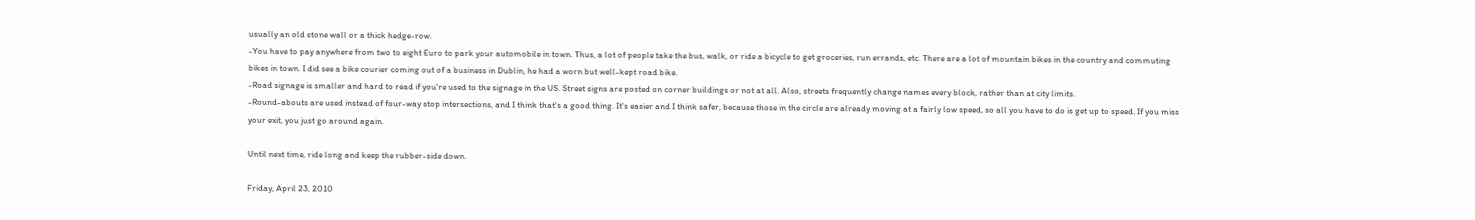usually an old stone wall or a thick hedge-row.
-You have to pay anywhere from two to eight Euro to park your automobile in town. Thus, a lot of people take the bus, walk, or ride a bicycle to get groceries, run errands, etc. There are a lot of mountain bikes in the country and commuting bikes in town. I did see a bike courier coming out of a business in Dublin, he had a worn but well-kept road bike.
-Road signage is smaller and hard to read if you're used to the signage in the US. Street signs are posted on corner buildings or not at all. Also, streets frequently change names every block, rather than at city limits.
-Round-abouts are used instead of four-way stop intersections, and I think that's a good thing. It's easier and I think safer, because those in the circle are already moving at a fairly low speed, so all you have to do is get up to speed. If you miss your exit, you just go around again.

Until next time, ride long and keep the rubber-side down.

Friday, April 23, 2010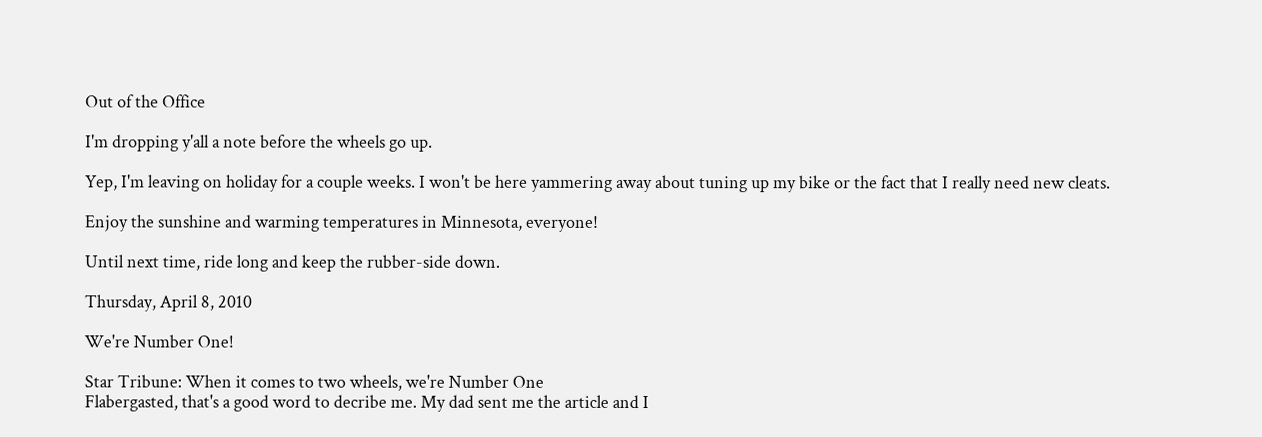Out of the Office

I'm dropping y'all a note before the wheels go up.

Yep, I'm leaving on holiday for a couple weeks. I won't be here yammering away about tuning up my bike or the fact that I really need new cleats.

Enjoy the sunshine and warming temperatures in Minnesota, everyone!

Until next time, ride long and keep the rubber-side down.

Thursday, April 8, 2010

We're Number One!

Star Tribune: When it comes to two wheels, we're Number One
Flabergasted, that's a good word to decribe me. My dad sent me the article and I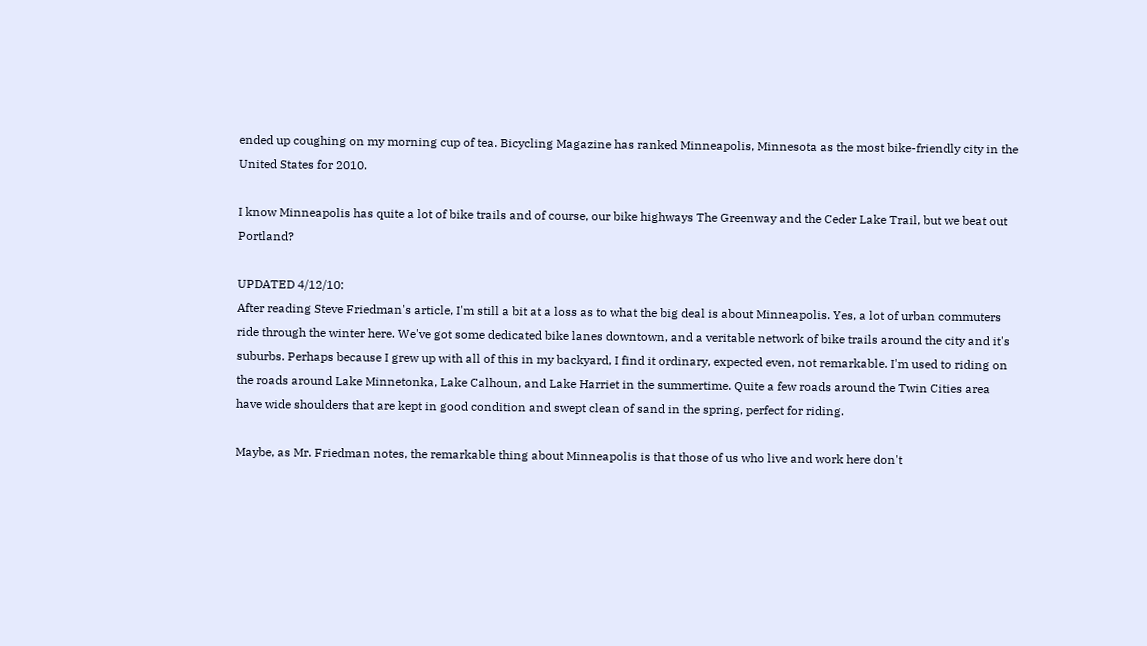ended up coughing on my morning cup of tea. Bicycling Magazine has ranked Minneapolis, Minnesota as the most bike-friendly city in the United States for 2010.

I know Minneapolis has quite a lot of bike trails and of course, our bike highways The Greenway and the Ceder Lake Trail, but we beat out Portland?

UPDATED 4/12/10:
After reading Steve Friedman's article, I'm still a bit at a loss as to what the big deal is about Minneapolis. Yes, a lot of urban commuters ride through the winter here. We've got some dedicated bike lanes downtown, and a veritable network of bike trails around the city and it's suburbs. Perhaps because I grew up with all of this in my backyard, I find it ordinary, expected even, not remarkable. I'm used to riding on the roads around Lake Minnetonka, Lake Calhoun, and Lake Harriet in the summertime. Quite a few roads around the Twin Cities area have wide shoulders that are kept in good condition and swept clean of sand in the spring, perfect for riding.

Maybe, as Mr. Friedman notes, the remarkable thing about Minneapolis is that those of us who live and work here don't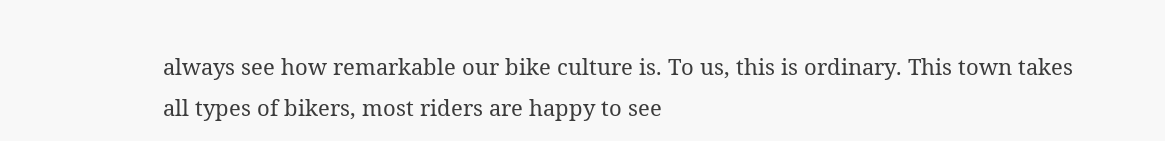always see how remarkable our bike culture is. To us, this is ordinary. This town takes all types of bikers, most riders are happy to see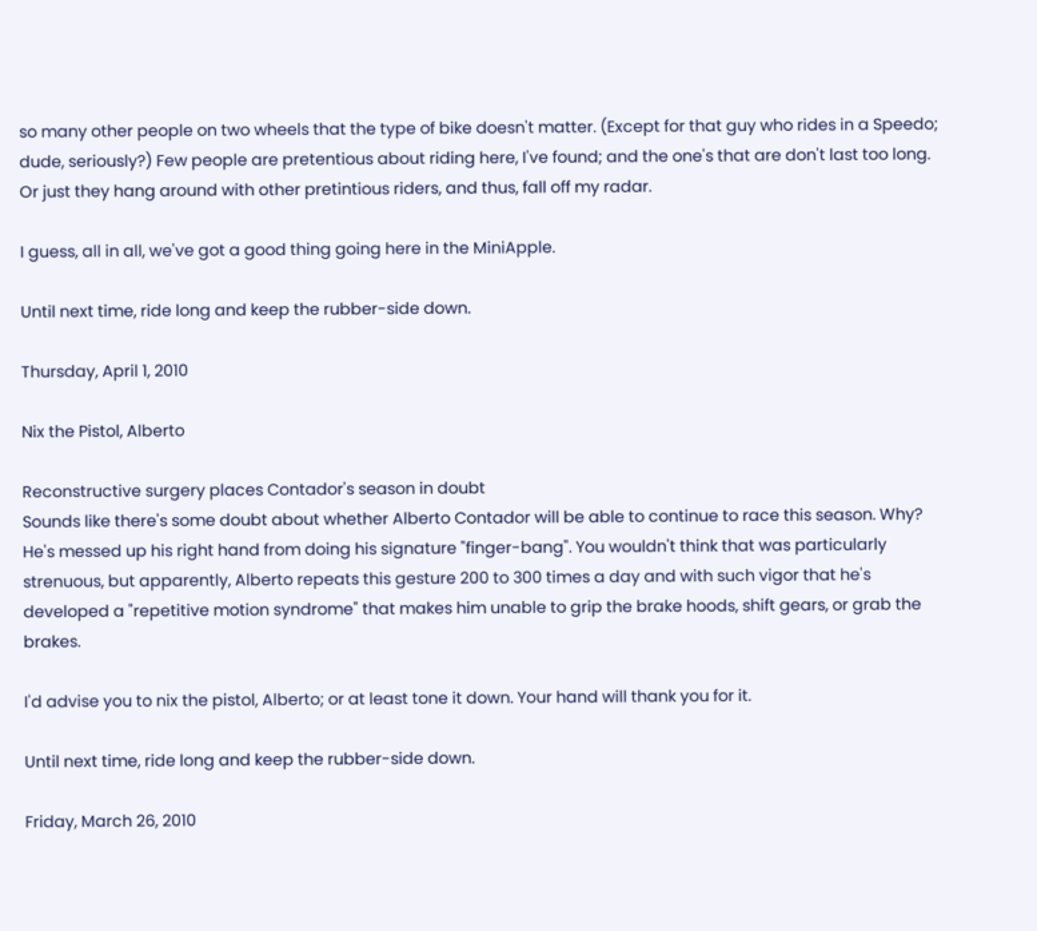so many other people on two wheels that the type of bike doesn't matter. (Except for that guy who rides in a Speedo; dude, seriously?) Few people are pretentious about riding here, I've found; and the one's that are don't last too long. Or just they hang around with other pretintious riders, and thus, fall off my radar.

I guess, all in all, we've got a good thing going here in the MiniApple.

Until next time, ride long and keep the rubber-side down.

Thursday, April 1, 2010

Nix the Pistol, Alberto

Reconstructive surgery places Contador's season in doubt
Sounds like there's some doubt about whether Alberto Contador will be able to continue to race this season. Why? He's messed up his right hand from doing his signature "finger-bang". You wouldn't think that was particularly strenuous, but apparently, Alberto repeats this gesture 200 to 300 times a day and with such vigor that he's developed a "repetitive motion syndrome" that makes him unable to grip the brake hoods, shift gears, or grab the brakes.

I'd advise you to nix the pistol, Alberto; or at least tone it down. Your hand will thank you for it.

Until next time, ride long and keep the rubber-side down.

Friday, March 26, 2010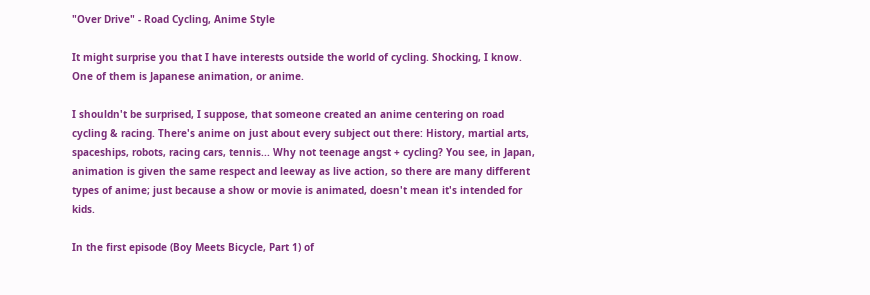"Over Drive" - Road Cycling, Anime Style

It might surprise you that I have interests outside the world of cycling. Shocking, I know. One of them is Japanese animation, or anime.

I shouldn't be surprised, I suppose, that someone created an anime centering on road cycling & racing. There's anime on just about every subject out there: History, martial arts, spaceships, robots, racing cars, tennis... Why not teenage angst + cycling? You see, in Japan, animation is given the same respect and leeway as live action, so there are many different types of anime; just because a show or movie is animated, doesn't mean it's intended for kids.

In the first episode (Boy Meets Bicycle, Part 1) of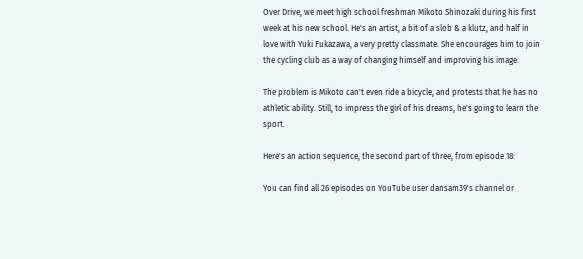Over Drive, we meet high school freshman Mikoto Shinozaki during his first week at his new school. He's an artist, a bit of a slob & a klutz, and half in love with Yuki Fukazawa, a very pretty classmate. She encourages him to join the cycling club as a way of changing himself and improving his image.

The problem is Mikoto can't even ride a bicycle, and protests that he has no athletic ability. Still, to impress the girl of his dreams, he's going to learn the sport.

Here's an action sequence, the second part of three, from episode 18:

You can find all 26 episodes on YouTube user dansam39's channel or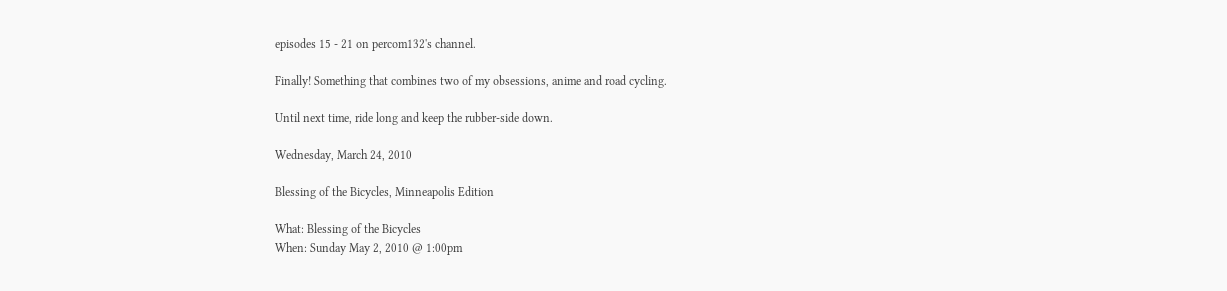episodes 15 - 21 on percom132's channel.

Finally! Something that combines two of my obsessions, anime and road cycling.

Until next time, ride long and keep the rubber-side down.

Wednesday, March 24, 2010

Blessing of the Bicycles, Minneapolis Edition

What: Blessing of the Bicycles
When: Sunday May 2, 2010 @ 1:00pm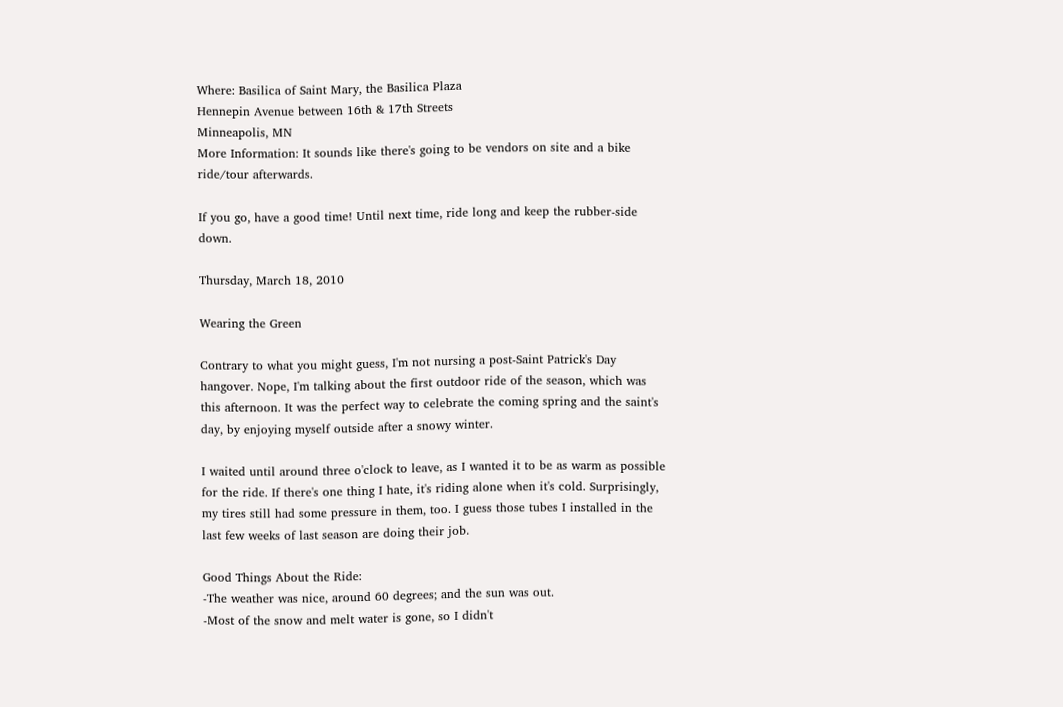Where: Basilica of Saint Mary, the Basilica Plaza
Hennepin Avenue between 16th & 17th Streets
Minneapolis, MN
More Information: It sounds like there's going to be vendors on site and a bike ride/tour afterwards.

If you go, have a good time! Until next time, ride long and keep the rubber-side down.

Thursday, March 18, 2010

Wearing the Green

Contrary to what you might guess, I'm not nursing a post-Saint Patrick's Day hangover. Nope, I'm talking about the first outdoor ride of the season, which was this afternoon. It was the perfect way to celebrate the coming spring and the saint's day, by enjoying myself outside after a snowy winter.

I waited until around three o'clock to leave, as I wanted it to be as warm as possible for the ride. If there's one thing I hate, it's riding alone when it's cold. Surprisingly, my tires still had some pressure in them, too. I guess those tubes I installed in the last few weeks of last season are doing their job.

Good Things About the Ride:
-The weather was nice, around 60 degrees; and the sun was out.
-Most of the snow and melt water is gone, so I didn't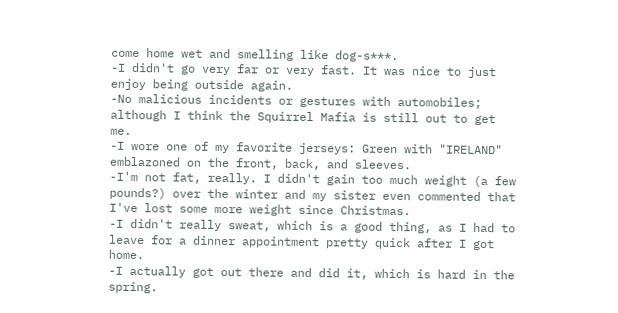come home wet and smelling like dog-s***.
-I didn't go very far or very fast. It was nice to just enjoy being outside again.
-No malicious incidents or gestures with automobiles; although I think the Squirrel Mafia is still out to get me.
-I wore one of my favorite jerseys: Green with "IRELAND" emblazoned on the front, back, and sleeves.
-I'm not fat, really. I didn't gain too much weight (a few pounds?) over the winter and my sister even commented that I've lost some more weight since Christmas.
-I didn't really sweat, which is a good thing, as I had to leave for a dinner appointment pretty quick after I got home.
-I actually got out there and did it, which is hard in the spring.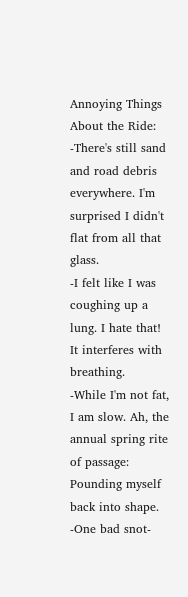Annoying Things About the Ride:
-There's still sand and road debris everywhere. I'm surprised I didn't flat from all that glass.
-I felt like I was coughing up a lung. I hate that! It interferes with breathing.
-While I'm not fat, I am slow. Ah, the annual spring rite of passage: Pounding myself back into shape.
-One bad snot-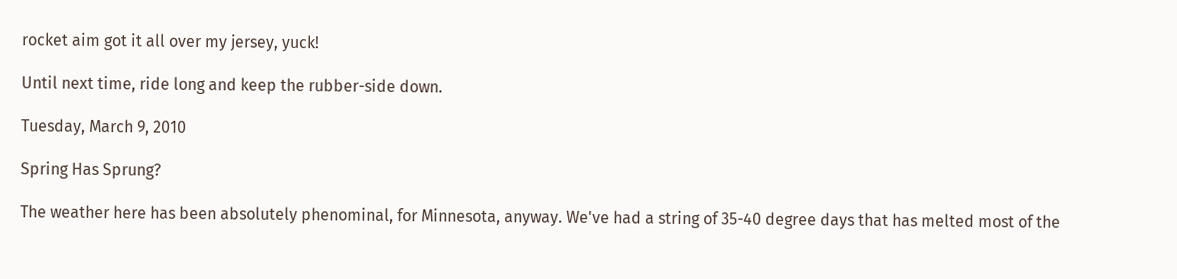rocket aim got it all over my jersey, yuck!

Until next time, ride long and keep the rubber-side down.

Tuesday, March 9, 2010

Spring Has Sprung?

The weather here has been absolutely phenominal, for Minnesota, anyway. We've had a string of 35-40 degree days that has melted most of the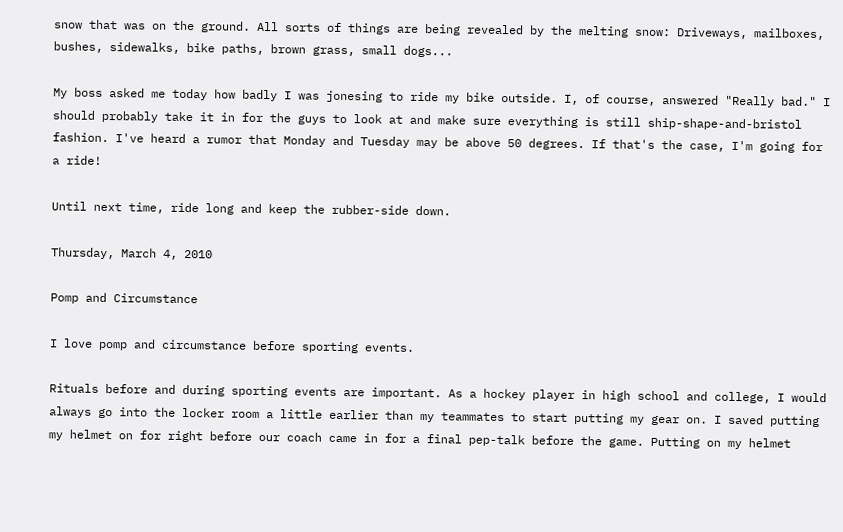snow that was on the ground. All sorts of things are being revealed by the melting snow: Driveways, mailboxes, bushes, sidewalks, bike paths, brown grass, small dogs...

My boss asked me today how badly I was jonesing to ride my bike outside. I, of course, answered "Really bad." I should probably take it in for the guys to look at and make sure everything is still ship-shape-and-bristol fashion. I've heard a rumor that Monday and Tuesday may be above 50 degrees. If that's the case, I'm going for a ride!

Until next time, ride long and keep the rubber-side down.

Thursday, March 4, 2010

Pomp and Circumstance

I love pomp and circumstance before sporting events.

Rituals before and during sporting events are important. As a hockey player in high school and college, I would always go into the locker room a little earlier than my teammates to start putting my gear on. I saved putting my helmet on for right before our coach came in for a final pep-talk before the game. Putting on my helmet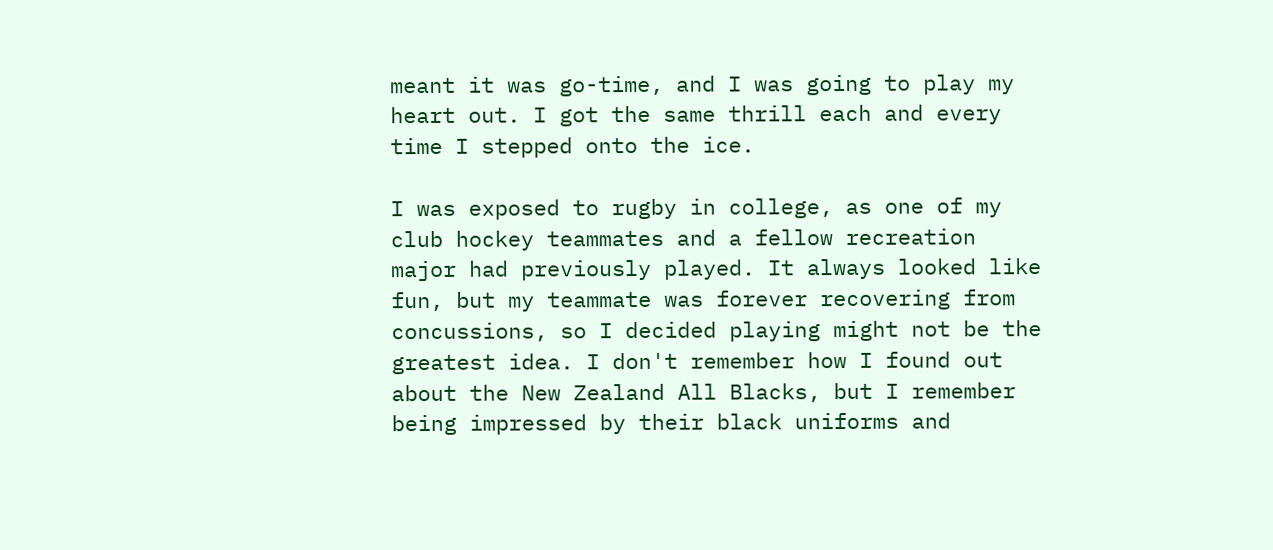meant it was go-time, and I was going to play my heart out. I got the same thrill each and every time I stepped onto the ice.

I was exposed to rugby in college, as one of my club hockey teammates and a fellow recreation major had previously played. It always looked like fun, but my teammate was forever recovering from concussions, so I decided playing might not be the greatest idea. I don't remember how I found out about the New Zealand All Blacks, but I remember being impressed by their black uniforms and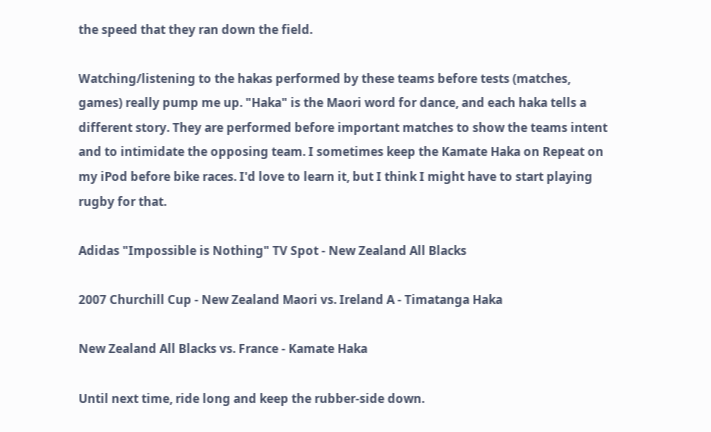the speed that they ran down the field.

Watching/listening to the hakas performed by these teams before tests (matches, games) really pump me up. "Haka" is the Maori word for dance, and each haka tells a different story. They are performed before important matches to show the teams intent and to intimidate the opposing team. I sometimes keep the Kamate Haka on Repeat on my iPod before bike races. I'd love to learn it, but I think I might have to start playing rugby for that.

Adidas "Impossible is Nothing" TV Spot - New Zealand All Blacks

2007 Churchill Cup - New Zealand Maori vs. Ireland A - Timatanga Haka

New Zealand All Blacks vs. France - Kamate Haka

Until next time, ride long and keep the rubber-side down.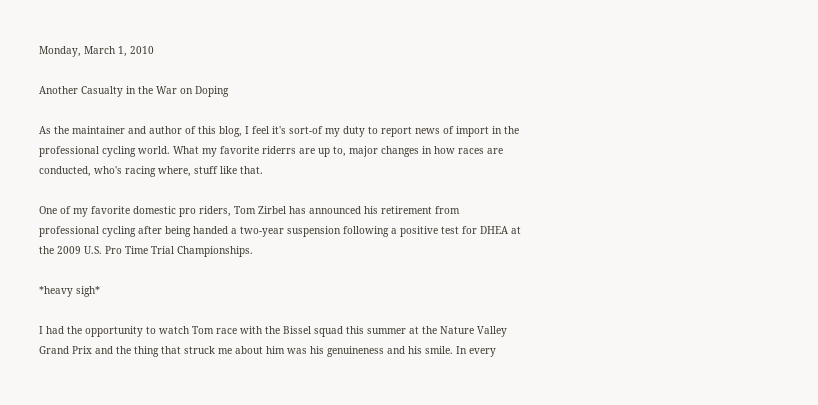Monday, March 1, 2010

Another Casualty in the War on Doping

As the maintainer and author of this blog, I feel it's sort-of my duty to report news of import in the professional cycling world. What my favorite riderrs are up to, major changes in how races are conducted, who's racing where, stuff like that.

One of my favorite domestic pro riders, Tom Zirbel has announced his retirement from professional cycling after being handed a two-year suspension following a positive test for DHEA at the 2009 U.S. Pro Time Trial Championships.

*heavy sigh*

I had the opportunity to watch Tom race with the Bissel squad this summer at the Nature Valley Grand Prix and the thing that struck me about him was his genuineness and his smile. In every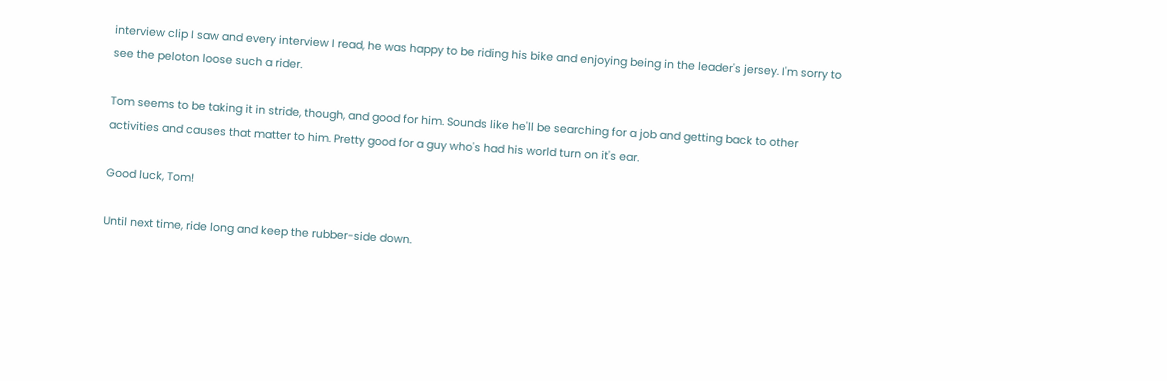interview clip I saw and every interview I read, he was happy to be riding his bike and enjoying being in the leader's jersey. I'm sorry to see the peloton loose such a rider.

Tom seems to be taking it in stride, though, and good for him. Sounds like he'll be searching for a job and getting back to other activities and causes that matter to him. Pretty good for a guy who's had his world turn on it's ear.

Good luck, Tom!

Until next time, ride long and keep the rubber-side down.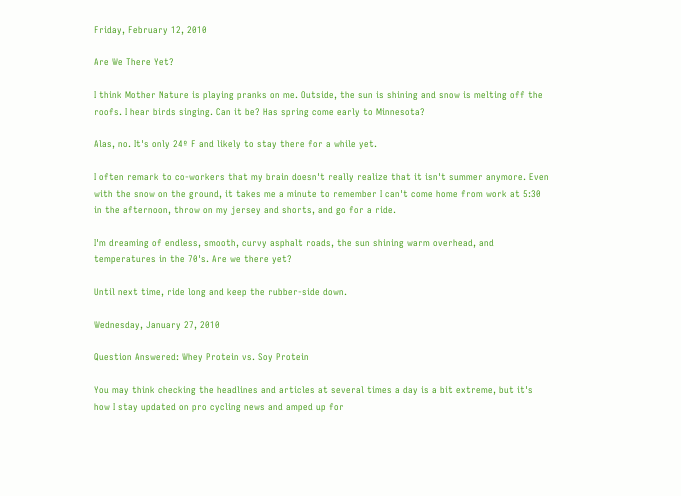Friday, February 12, 2010

Are We There Yet?

I think Mother Nature is playing pranks on me. Outside, the sun is shining and snow is melting off the roofs. I hear birds singing. Can it be? Has spring come early to Minnesota?

Alas, no. It's only 24º F and likely to stay there for a while yet.

I often remark to co-workers that my brain doesn't really realize that it isn't summer anymore. Even with the snow on the ground, it takes me a minute to remember I can't come home from work at 5:30 in the afternoon, throw on my jersey and shorts, and go for a ride.

I'm dreaming of endless, smooth, curvy asphalt roads, the sun shining warm overhead, and temperatures in the 70's. Are we there yet?

Until next time, ride long and keep the rubber-side down.

Wednesday, January 27, 2010

Question Answered: Whey Protein vs. Soy Protein

You may think checking the headlines and articles at several times a day is a bit extreme, but it's how I stay updated on pro cycling news and amped up for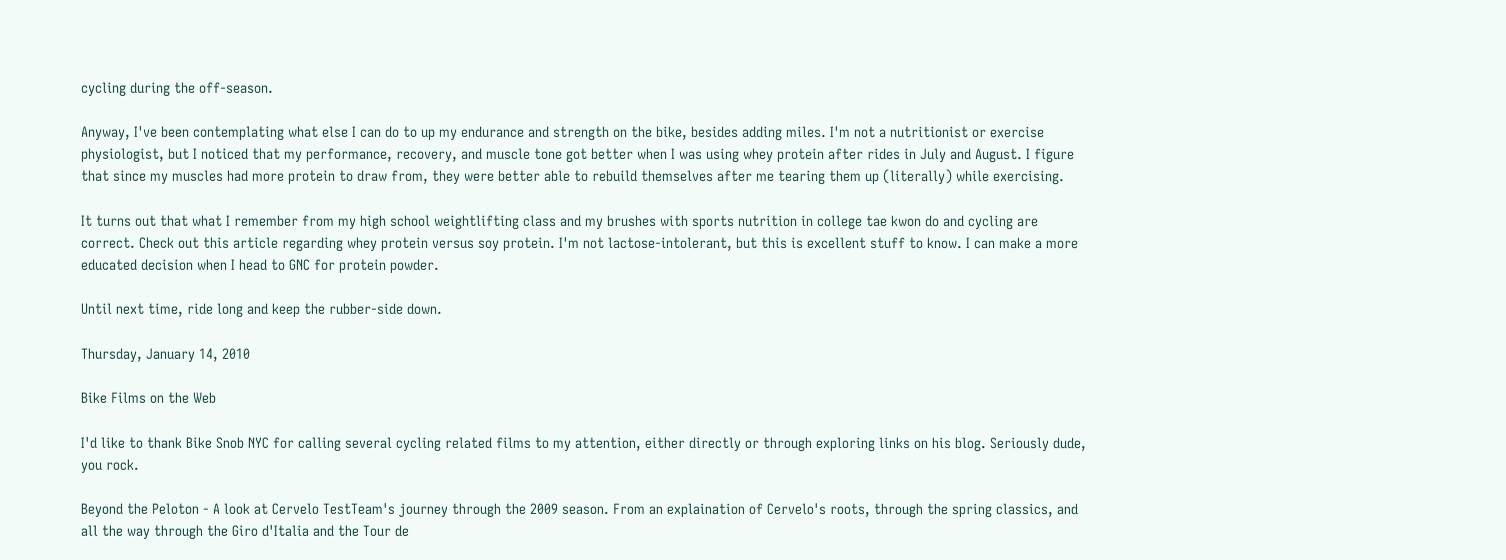cycling during the off-season.

Anyway, I've been contemplating what else I can do to up my endurance and strength on the bike, besides adding miles. I'm not a nutritionist or exercise physiologist, but I noticed that my performance, recovery, and muscle tone got better when I was using whey protein after rides in July and August. I figure that since my muscles had more protein to draw from, they were better able to rebuild themselves after me tearing them up (literally) while exercising.

It turns out that what I remember from my high school weightlifting class and my brushes with sports nutrition in college tae kwon do and cycling are correct. Check out this article regarding whey protein versus soy protein. I'm not lactose-intolerant, but this is excellent stuff to know. I can make a more educated decision when I head to GNC for protein powder.

Until next time, ride long and keep the rubber-side down.

Thursday, January 14, 2010

Bike Films on the Web

I'd like to thank Bike Snob NYC for calling several cycling related films to my attention, either directly or through exploring links on his blog. Seriously dude, you rock.

Beyond the Peloton - A look at Cervelo TestTeam's journey through the 2009 season. From an explaination of Cervelo's roots, through the spring classics, and all the way through the Giro d'Italia and the Tour de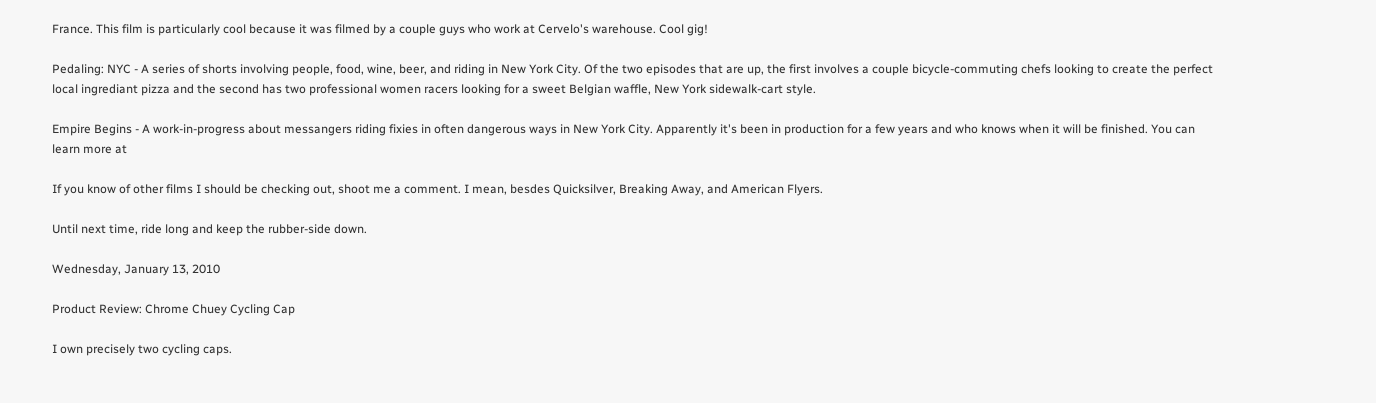France. This film is particularly cool because it was filmed by a couple guys who work at Cervelo's warehouse. Cool gig!

Pedaling: NYC - A series of shorts involving people, food, wine, beer, and riding in New York City. Of the two episodes that are up, the first involves a couple bicycle-commuting chefs looking to create the perfect local ingrediant pizza and the second has two professional women racers looking for a sweet Belgian waffle, New York sidewalk-cart style.

Empire Begins - A work-in-progress about messangers riding fixies in often dangerous ways in New York City. Apparently it's been in production for a few years and who knows when it will be finished. You can learn more at

If you know of other films I should be checking out, shoot me a comment. I mean, besdes Quicksilver, Breaking Away, and American Flyers.

Until next time, ride long and keep the rubber-side down.

Wednesday, January 13, 2010

Product Review: Chrome Chuey Cycling Cap

I own precisely two cycling caps.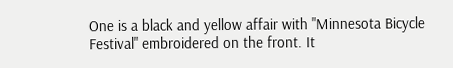One is a black and yellow affair with "Minnesota Bicycle Festival" embroidered on the front. It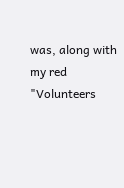was, along with my red "Volunteers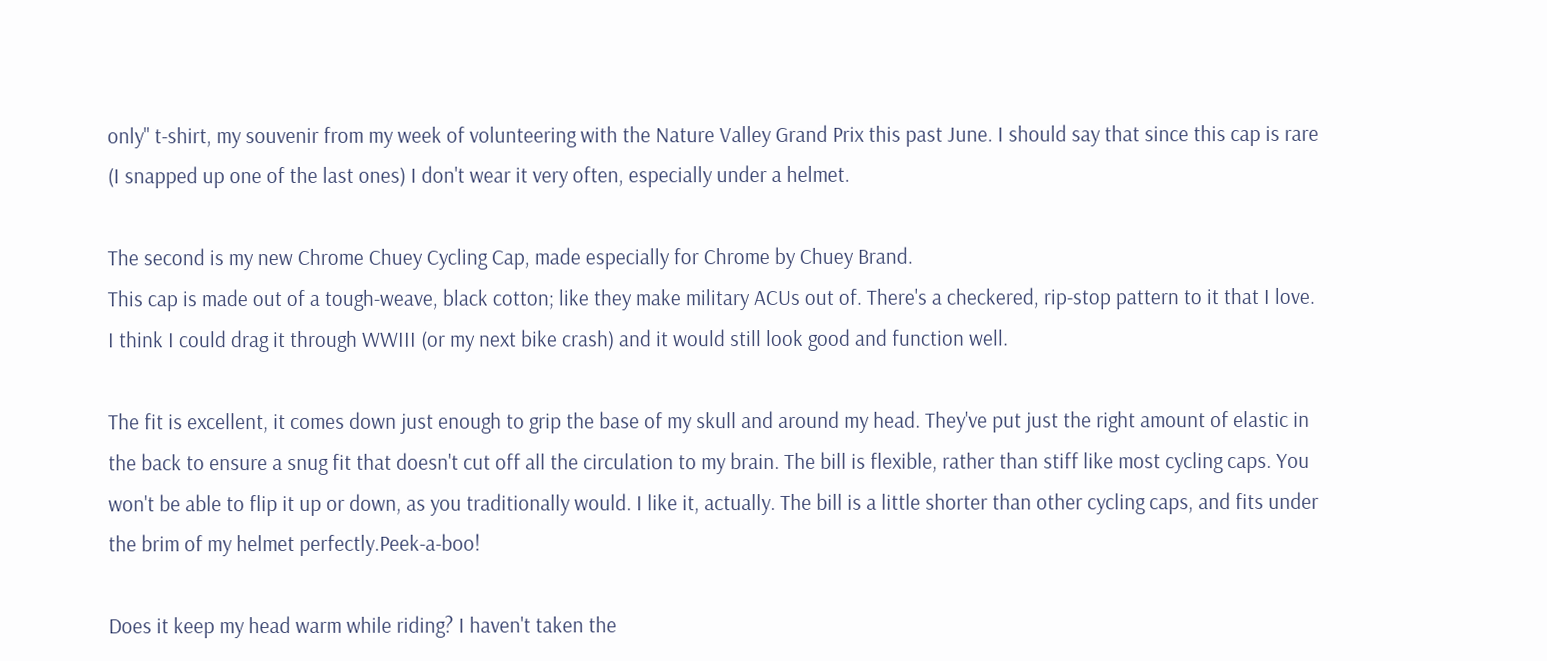only" t-shirt, my souvenir from my week of volunteering with the Nature Valley Grand Prix this past June. I should say that since this cap is rare (I snapped up one of the last ones) I don't wear it very often, especially under a helmet.

The second is my new Chrome Chuey Cycling Cap, made especially for Chrome by Chuey Brand.
This cap is made out of a tough-weave, black cotton; like they make military ACUs out of. There's a checkered, rip-stop pattern to it that I love. I think I could drag it through WWIII (or my next bike crash) and it would still look good and function well.

The fit is excellent, it comes down just enough to grip the base of my skull and around my head. They've put just the right amount of elastic in the back to ensure a snug fit that doesn't cut off all the circulation to my brain. The bill is flexible, rather than stiff like most cycling caps. You won't be able to flip it up or down, as you traditionally would. I like it, actually. The bill is a little shorter than other cycling caps, and fits under the brim of my helmet perfectly.Peek-a-boo!

Does it keep my head warm while riding? I haven't taken the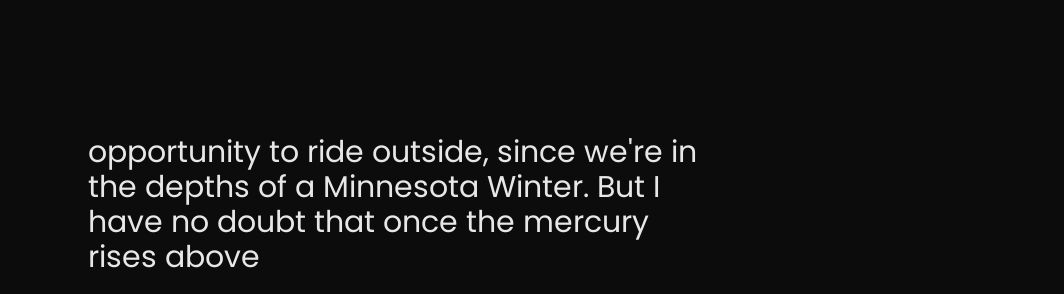opportunity to ride outside, since we're in the depths of a Minnesota Winter. But I have no doubt that once the mercury rises above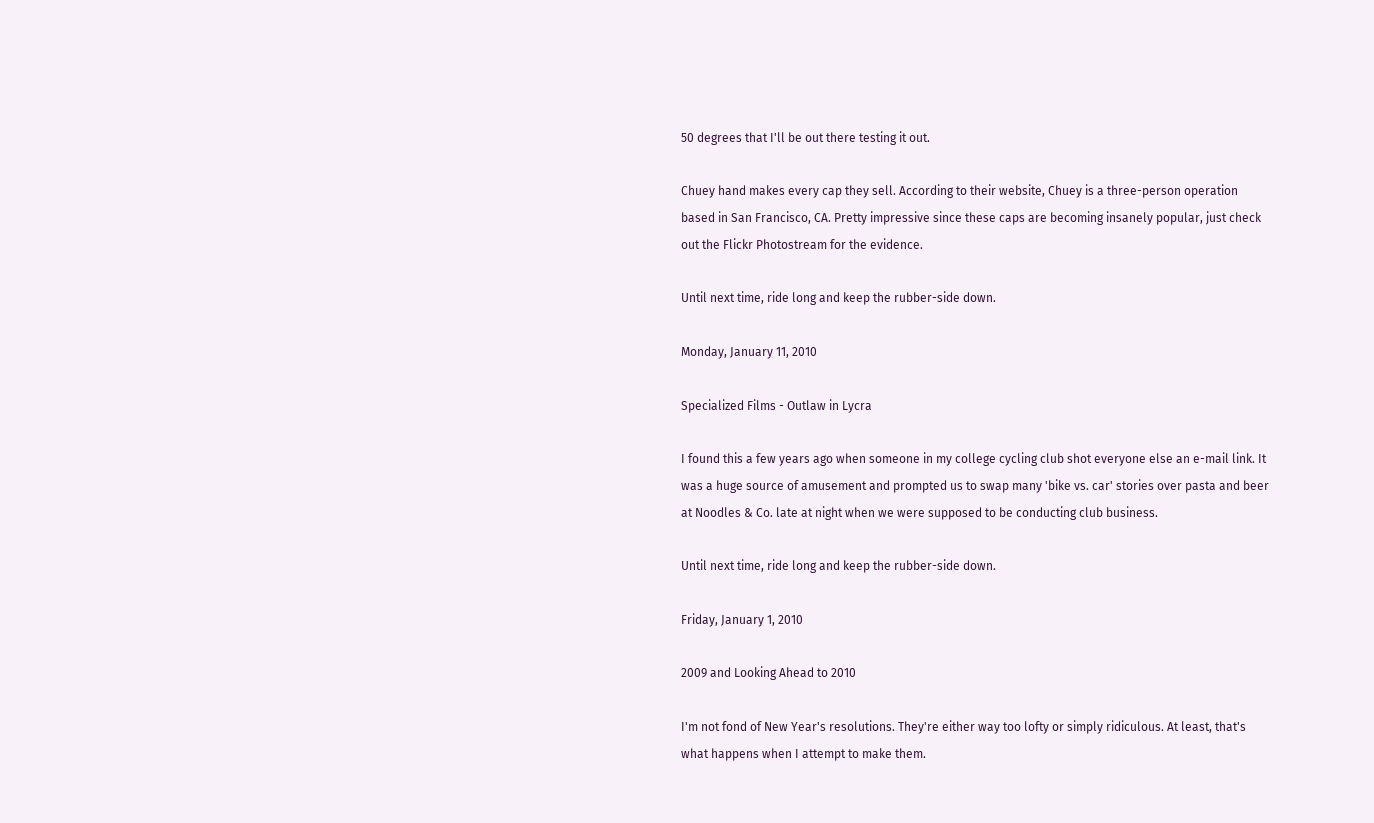50 degrees that I'll be out there testing it out.

Chuey hand makes every cap they sell. According to their website, Chuey is a three-person operation based in San Francisco, CA. Pretty impressive since these caps are becoming insanely popular, just check out the Flickr Photostream for the evidence.

Until next time, ride long and keep the rubber-side down.

Monday, January 11, 2010

Specialized Films - Outlaw in Lycra

I found this a few years ago when someone in my college cycling club shot everyone else an e-mail link. It was a huge source of amusement and prompted us to swap many 'bike vs. car' stories over pasta and beer at Noodles & Co. late at night when we were supposed to be conducting club business.

Until next time, ride long and keep the rubber-side down.

Friday, January 1, 2010

2009 and Looking Ahead to 2010

I'm not fond of New Year's resolutions. They're either way too lofty or simply ridiculous. At least, that's what happens when I attempt to make them.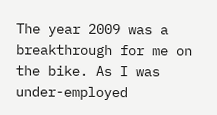The year 2009 was a breakthrough for me on the bike. As I was under-employed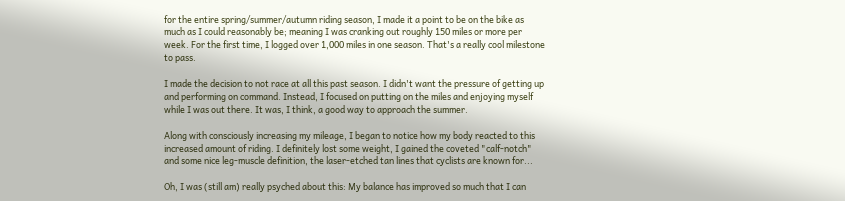for the entire spring/summer/autumn riding season, I made it a point to be on the bike as much as I could reasonably be; meaning I was cranking out roughly 150 miles or more per week. For the first time, I logged over 1,000 miles in one season. That's a really cool milestone to pass.

I made the decision to not race at all this past season. I didn't want the pressure of getting up and performing on command. Instead, I focused on putting on the miles and enjoying myself while I was out there. It was, I think, a good way to approach the summer.

Along with consciously increasing my mileage, I began to notice how my body reacted to this increased amount of riding. I definitely lost some weight, I gained the coveted "calf-notch" and some nice leg-muscle definition, the laser-etched tan lines that cyclists are known for...

Oh, I was (still am) really psyched about this: My balance has improved so much that I can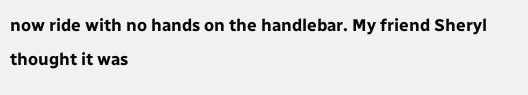now ride with no hands on the handlebar. My friend Sheryl thought it was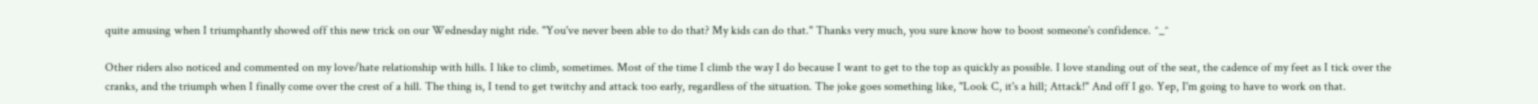quite amusing when I triumphantly showed off this new trick on our Wednesday night ride. "You've never been able to do that? My kids can do that." Thanks very much, you sure know how to boost someone's confidence. ^_^

Other riders also noticed and commented on my love/hate relationship with hills. I like to climb, sometimes. Most of the time I climb the way I do because I want to get to the top as quickly as possible. I love standing out of the seat, the cadence of my feet as I tick over the cranks, and the triumph when I finally come over the crest of a hill. The thing is, I tend to get twitchy and attack too early, regardless of the situation. The joke goes something like, "Look C, it's a hill; Attack!" And off I go. Yep, I'm going to have to work on that.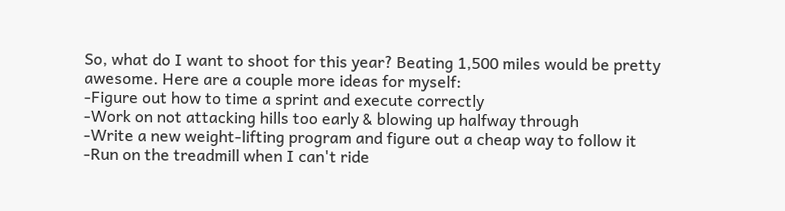So, what do I want to shoot for this year? Beating 1,500 miles would be pretty awesome. Here are a couple more ideas for myself:
-Figure out how to time a sprint and execute correctly
-Work on not attacking hills too early & blowing up halfway through
-Write a new weight-lifting program and figure out a cheap way to follow it
-Run on the treadmill when I can't ride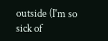outside (I'm so sick of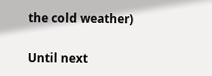the cold weather)

Until next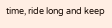time, ride long and keep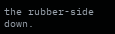the rubber-side down.